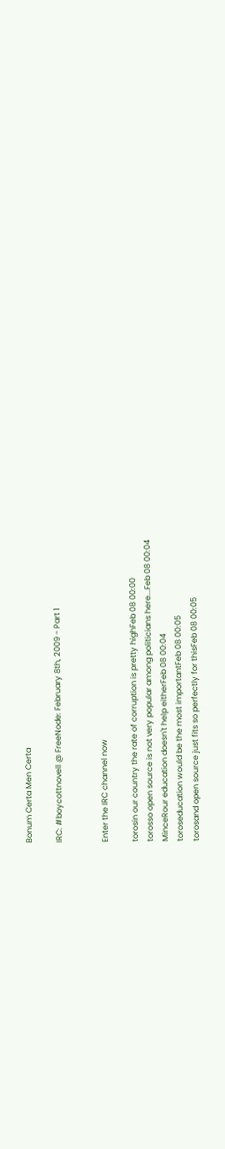Bonum Certa Men Certa

IRC: #boycottnovell @ FreeNode: February 8th, 2009 - Part 1


Enter the IRC channel now

torosin our country the rate of corruption is pretty highFeb 08 00:00
torosso open source is not very popular among politicians here...Feb 08 00:04
MinceRour education doesn't help eitherFeb 08 00:04
toroseducation would be the most importantFeb 08 00:05
torosand open source just fits so perfectly for thisFeb 08 00:05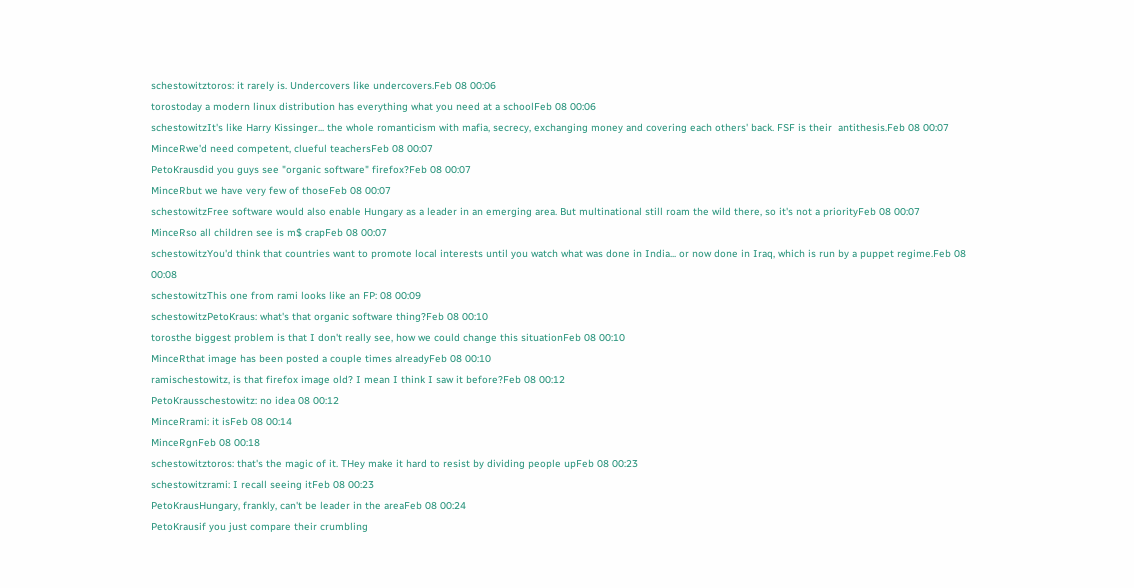schestowitztoros: it rarely is. Undercovers like undercovers.Feb 08 00:06
torostoday a modern linux distribution has everything what you need at a schoolFeb 08 00:06
schestowitzIt's like Harry Kissinger... the whole romanticism with mafia, secrecy, exchanging money and covering each others' back. FSF is their  antithesis.Feb 08 00:07
MinceRwe'd need competent, clueful teachersFeb 08 00:07
PetoKrausdid you guys see "organic software" firefox?Feb 08 00:07
MinceRbut we have very few of thoseFeb 08 00:07
schestowitzFree software would also enable Hungary as a leader in an emerging area. But multinational still roam the wild there, so it's not a priorityFeb 08 00:07
MinceRso all children see is m$ crapFeb 08 00:07
schestowitzYou'd think that countries want to promote local interests until you watch what was done in India... or now done in Iraq, which is run by a puppet regime.Feb 08 00:08
schestowitzThis one from rami looks like an FP: 08 00:09
schestowitzPetoKraus: what's that organic software thing?Feb 08 00:10
torosthe biggest problem is that I don't really see, how we could change this situationFeb 08 00:10
MinceRthat image has been posted a couple times alreadyFeb 08 00:10
ramischestowitz, is that firefox image old? I mean I think I saw it before?Feb 08 00:12
PetoKrausschestowitz: no idea 08 00:12
MinceRrami: it isFeb 08 00:14
MinceRgnFeb 08 00:18
schestowitztoros: that's the magic of it. THey make it hard to resist by dividing people upFeb 08 00:23
schestowitzrami: I recall seeing itFeb 08 00:23
PetoKrausHungary, frankly, can't be leader in the areaFeb 08 00:24
PetoKrausif you just compare their crumbling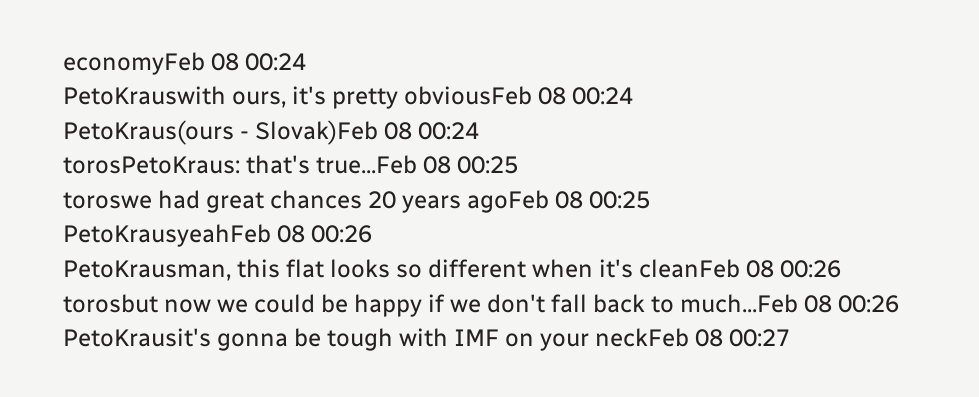economyFeb 08 00:24
PetoKrauswith ours, it's pretty obviousFeb 08 00:24
PetoKraus(ours - Slovak)Feb 08 00:24
torosPetoKraus: that's true...Feb 08 00:25
toroswe had great chances 20 years agoFeb 08 00:25
PetoKrausyeahFeb 08 00:26
PetoKrausman, this flat looks so different when it's cleanFeb 08 00:26
torosbut now we could be happy if we don't fall back to much...Feb 08 00:26
PetoKrausit's gonna be tough with IMF on your neckFeb 08 00:27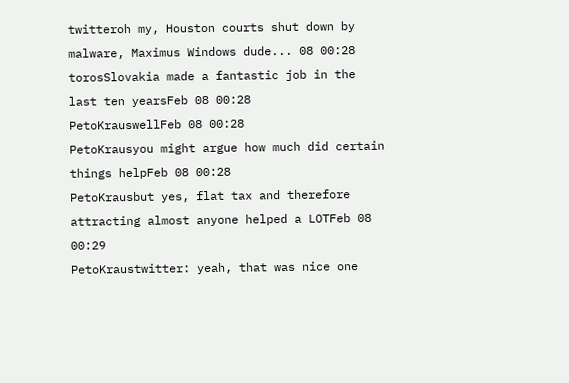twitteroh my, Houston courts shut down by malware, Maximus Windows dude... 08 00:28
torosSlovakia made a fantastic job in the last ten yearsFeb 08 00:28
PetoKrauswellFeb 08 00:28
PetoKrausyou might argue how much did certain things helpFeb 08 00:28
PetoKrausbut yes, flat tax and therefore attracting almost anyone helped a LOTFeb 08 00:29
PetoKraustwitter: yeah, that was nice one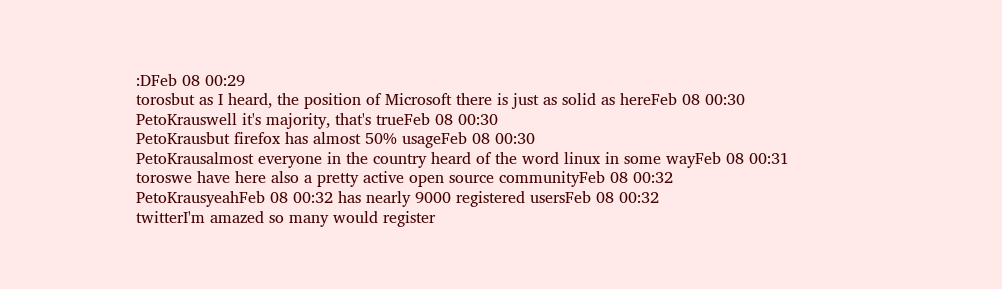:DFeb 08 00:29
torosbut as I heard, the position of Microsoft there is just as solid as hereFeb 08 00:30
PetoKrauswell it's majority, that's trueFeb 08 00:30
PetoKrausbut firefox has almost 50% usageFeb 08 00:30
PetoKrausalmost everyone in the country heard of the word linux in some wayFeb 08 00:31
toroswe have here also a pretty active open source communityFeb 08 00:32
PetoKrausyeahFeb 08 00:32 has nearly 9000 registered usersFeb 08 00:32
twitterI'm amazed so many would register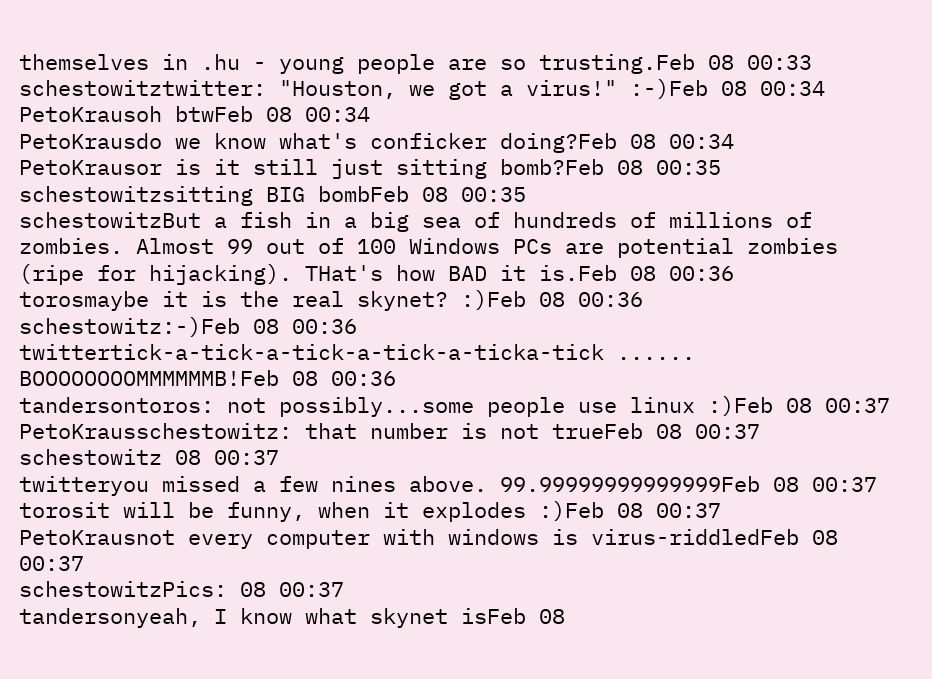themselves in .hu - young people are so trusting.Feb 08 00:33
schestowitztwitter: "Houston, we got a virus!" :-)Feb 08 00:34
PetoKrausoh btwFeb 08 00:34
PetoKrausdo we know what's conficker doing?Feb 08 00:34
PetoKrausor is it still just sitting bomb?Feb 08 00:35
schestowitzsitting BIG bombFeb 08 00:35
schestowitzBut a fish in a big sea of hundreds of millions of zombies. Almost 99 out of 100 Windows PCs are potential zombies (ripe for hijacking). THat's how BAD it is.Feb 08 00:36
torosmaybe it is the real skynet? :)Feb 08 00:36
schestowitz:-)Feb 08 00:36
twittertick-a-tick-a-tick-a-tick-a-ticka-tick ...... BOOOOOOOOMMMMMMB!Feb 08 00:36
tandersontoros: not possibly...some people use linux :)Feb 08 00:37
PetoKrausschestowitz: that number is not trueFeb 08 00:37
schestowitz 08 00:37
twitteryou missed a few nines above. 99.99999999999999Feb 08 00:37
torosit will be funny, when it explodes :)Feb 08 00:37
PetoKrausnot every computer with windows is virus-riddledFeb 08 00:37
schestowitzPics: 08 00:37
tandersonyeah, I know what skynet isFeb 08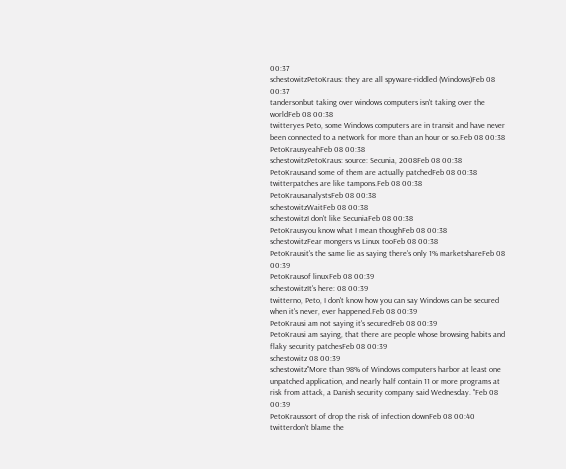00:37
schestowitzPetoKraus: they are all spyware-riddled (Windows)Feb 08 00:37
tandersonbut taking over windows computers isn't taking over the worldFeb 08 00:38
twitteryes Peto, some Windows computers are in transit and have never been connected to a network for more than an hour or so.Feb 08 00:38
PetoKrausyeahFeb 08 00:38
schestowitzPetoKraus: source: Secunia, 2008Feb 08 00:38
PetoKrausand some of them are actually patchedFeb 08 00:38
twitterpatches are like tampons.Feb 08 00:38
PetoKrausanalystsFeb 08 00:38
schestowitzWaitFeb 08 00:38
schestowitzI don't like SecuniaFeb 08 00:38
PetoKrausyou know what I mean thoughFeb 08 00:38
schestowitzFear mongers vs Linux tooFeb 08 00:38
PetoKrausit's the same lie as saying there's only 1% marketshareFeb 08 00:39
PetoKrausof linuxFeb 08 00:39
schestowitzIt's here: 08 00:39
twitterno, Peto, I don't know how you can say Windows can be secured when it's never, ever happened.Feb 08 00:39
PetoKrausi am not saying it's securedFeb 08 00:39
PetoKrausi am saying, that there are people whose browsing habits and flaky security patchesFeb 08 00:39
schestowitz 08 00:39
schestowitz"More than 98% of Windows computers harbor at least one unpatched application, and nearly half contain 11 or more programs at risk from attack, a Danish security company said Wednesday. "Feb 08 00:39
PetoKraussort of drop the risk of infection downFeb 08 00:40
twitterdon't blame the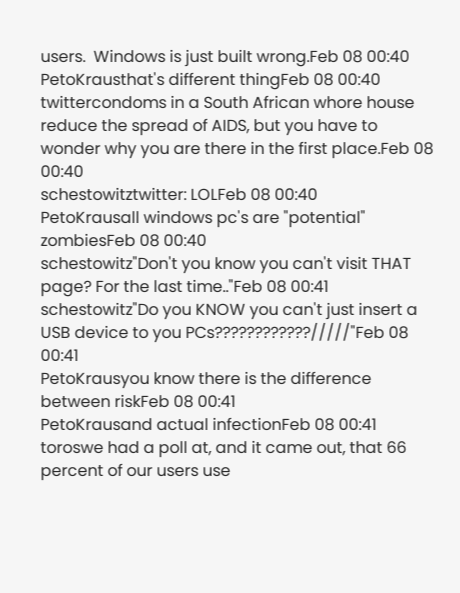users.  Windows is just built wrong.Feb 08 00:40
PetoKrausthat's different thingFeb 08 00:40
twittercondoms in a South African whore house reduce the spread of AIDS, but you have to wonder why you are there in the first place.Feb 08 00:40
schestowitztwitter: LOLFeb 08 00:40
PetoKrausall windows pc's are "potential" zombiesFeb 08 00:40
schestowitz"Don't you know you can't visit THAT page? For the last time.."Feb 08 00:41
schestowitz"Do you KNOW you can't just insert a USB device to you PCs????????????/////"Feb 08 00:41
PetoKrausyou know there is the difference between riskFeb 08 00:41
PetoKrausand actual infectionFeb 08 00:41
toroswe had a poll at, and it came out, that 66 percent of our users use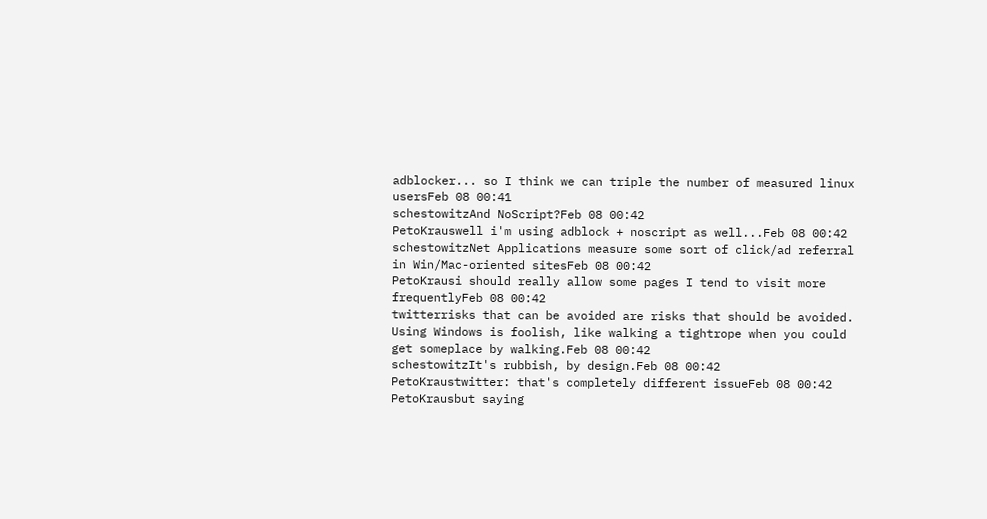adblocker... so I think we can triple the number of measured linux usersFeb 08 00:41
schestowitzAnd NoScript?Feb 08 00:42
PetoKrauswell i'm using adblock + noscript as well...Feb 08 00:42
schestowitzNet Applications measure some sort of click/ad referral in Win/Mac-oriented sitesFeb 08 00:42
PetoKrausi should really allow some pages I tend to visit more frequentlyFeb 08 00:42
twitterrisks that can be avoided are risks that should be avoided.  Using Windows is foolish, like walking a tightrope when you could get someplace by walking.Feb 08 00:42
schestowitzIt's rubbish, by design.Feb 08 00:42
PetoKraustwitter: that's completely different issueFeb 08 00:42
PetoKrausbut saying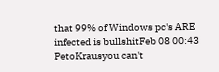that 99% of Windows pc's ARE infected is bullshitFeb 08 00:43
PetoKrausyou can't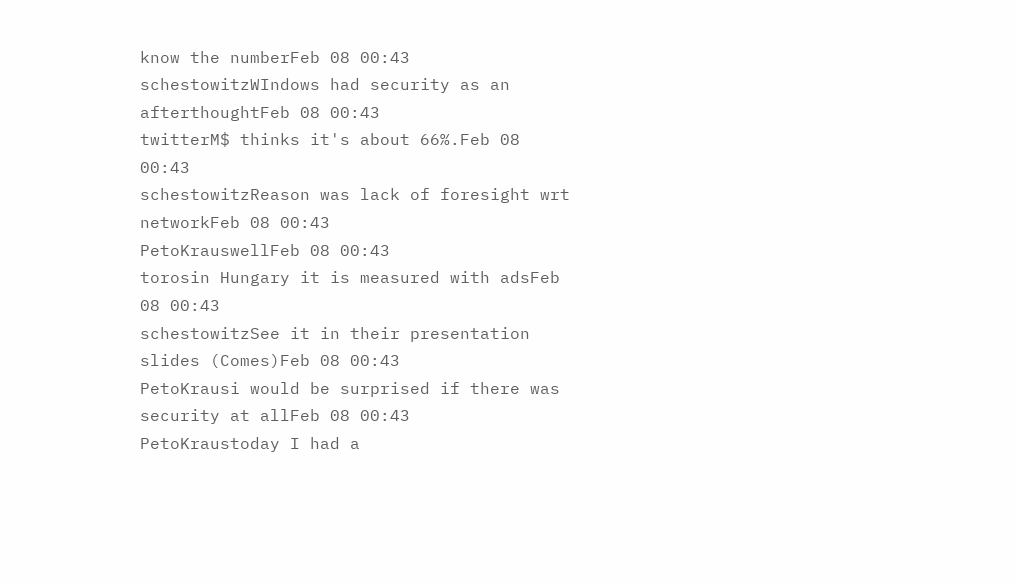know the numberFeb 08 00:43
schestowitzWIndows had security as an afterthoughtFeb 08 00:43
twitterM$ thinks it's about 66%.Feb 08 00:43
schestowitzReason was lack of foresight wrt networkFeb 08 00:43
PetoKrauswellFeb 08 00:43
torosin Hungary it is measured with adsFeb 08 00:43
schestowitzSee it in their presentation slides (Comes)Feb 08 00:43
PetoKrausi would be surprised if there was security at allFeb 08 00:43
PetoKraustoday I had a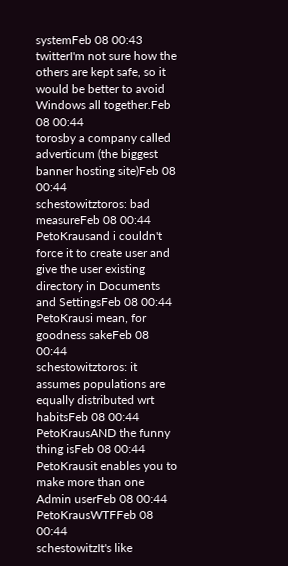systemFeb 08 00:43
twitterI'm not sure how the others are kept safe, so it would be better to avoid Windows all together.Feb 08 00:44
torosby a company called adverticum (the biggest banner hosting site)Feb 08 00:44
schestowitztoros: bad measureFeb 08 00:44
PetoKrausand i couldn't force it to create user and give the user existing directory in Documents and SettingsFeb 08 00:44
PetoKrausi mean, for goodness sakeFeb 08 00:44
schestowitztoros: it assumes populations are equally distributed wrt  habitsFeb 08 00:44
PetoKrausAND the funny thing isFeb 08 00:44
PetoKrausit enables you to make more than one Admin userFeb 08 00:44
PetoKrausWTFFeb 08 00:44
schestowitzIt's like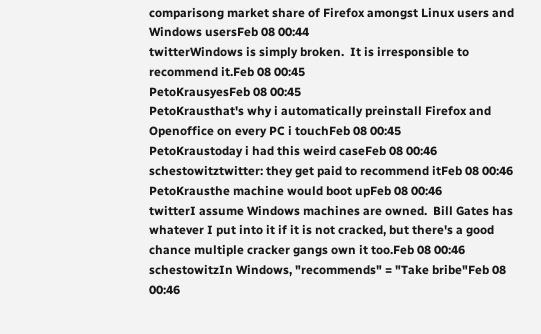comparisong market share of Firefox amongst Linux users and Windows usersFeb 08 00:44
twitterWindows is simply broken.  It is irresponsible to recommend it.Feb 08 00:45
PetoKrausyesFeb 08 00:45
PetoKrausthat's why i automatically preinstall Firefox and Openoffice on every PC i touchFeb 08 00:45
PetoKraustoday i had this weird caseFeb 08 00:46
schestowitztwitter: they get paid to recommend itFeb 08 00:46
PetoKrausthe machine would boot upFeb 08 00:46
twitterI assume Windows machines are owned.  Bill Gates has whatever I put into it if it is not cracked, but there's a good chance multiple cracker gangs own it too.Feb 08 00:46
schestowitzIn Windows, "recommends" = "Take bribe"Feb 08 00:46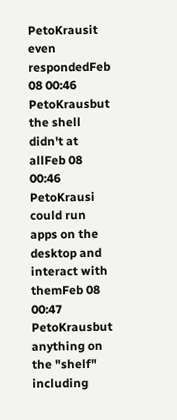PetoKrausit even respondedFeb 08 00:46
PetoKrausbut the shell didn't at allFeb 08 00:46
PetoKrausi could run apps on the desktop and interact with themFeb 08 00:47
PetoKrausbut anything on the "shelf" including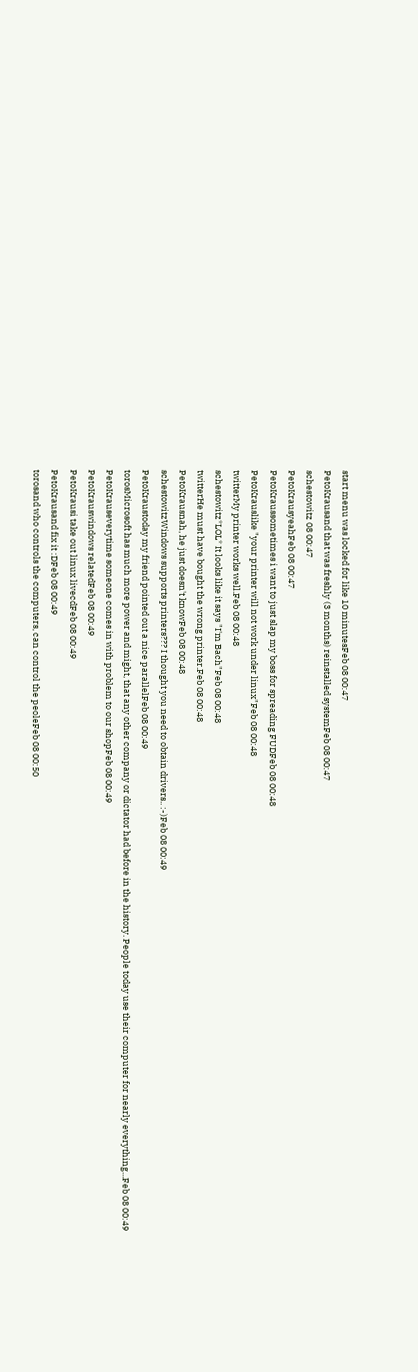start menu was locked for like 10 minutesFeb 08 00:47
PetoKrausand that was freshly (3 months) reinstalled systemFeb 08 00:47
schestowitz 08 00:47
PetoKrausyeahFeb 08 00:47
PetoKraussometimes i want to just slap my boss for spreading FUDFeb 08 00:48
PetoKrauslike "your printer will not work under linux"Feb 08 00:48
twitterMy printer works well.Feb 08 00:48
schestowitz*LOL* It looks like it says "I'm Bach"Feb 08 00:48
twitterHe must have bought the wrong printer.Feb 08 00:48
PetoKrausnah, he just doesn't knowFeb 08 00:48
schestowitzWindows supports printers??? I thought you need to obtain drivers.. :-)Feb 08 00:49
PetoKraustoday my friend pointed out a nice parallelFeb 08 00:49
torosMicrosoft has much more power and might, that any other company or dictator had before in the history. People today use their computer for nearly everything...Feb 08 00:49
PetoKrauseverytime someone comes in with problem to our shopFeb 08 00:49
PetoKrauswindows relatedFeb 08 00:49
PetoKrausi take out linux livecdFeb 08 00:49
PetoKrausand fix it :DFeb 08 00:49
torosand who controls the computers, can control the peoleFeb 08 00:50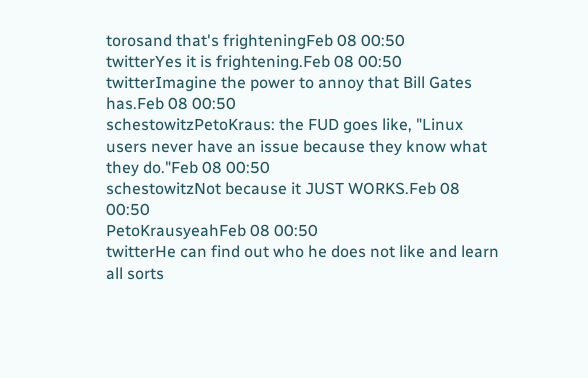torosand that's frighteningFeb 08 00:50
twitterYes it is frightening.Feb 08 00:50
twitterImagine the power to annoy that Bill Gates has.Feb 08 00:50
schestowitzPetoKraus: the FUD goes like, "Linux users never have an issue because they know what they do."Feb 08 00:50
schestowitzNot because it JUST WORKS.Feb 08 00:50
PetoKrausyeahFeb 08 00:50
twitterHe can find out who he does not like and learn all sorts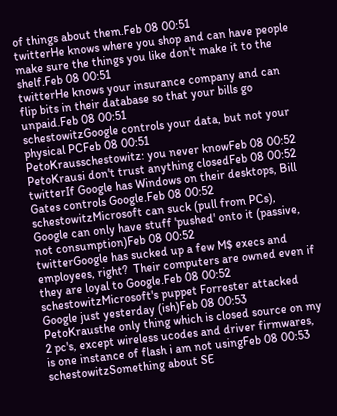of things about them.Feb 08 00:51
twitterHe knows where you shop and can have people make sure the things you like don't make it to the shelf.Feb 08 00:51
twitterHe knows your insurance company and can flip bits in their database so that your bills go unpaid.Feb 08 00:51
schestowitzGoogle controls your data, but not your physical PCFeb 08 00:51
PetoKrausschestowitz: you never knowFeb 08 00:52
PetoKrausi don't trust anything closedFeb 08 00:52
twitterIf Google has Windows on their desktops, Bill Gates controls Google.Feb 08 00:52
schestowitzMicrosoft can suck (pull from PCs), Google can only have stuff 'pushed' onto it (passive, not consumption)Feb 08 00:52
twitterGoogle has sucked up a few M$ execs and employees, right?  Their computers are owned even if they are loyal to Google.Feb 08 00:52
schestowitzMicrosoft's puppet Forrester attacked Google just yesterday (ish)Feb 08 00:53
PetoKrausthe only thing which is closed source on my 2 pc's, except wireless ucodes and driver firmwares, is one instance of flash i am not usingFeb 08 00:53
schestowitzSomething about SE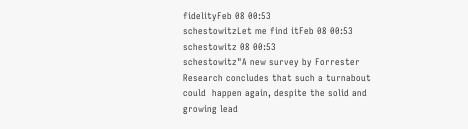fidelityFeb 08 00:53
schestowitzLet me find itFeb 08 00:53
schestowitz 08 00:53
schestowitz"A new survey by Forrester Research concludes that such a turnabout could  happen again, despite the solid and growing lead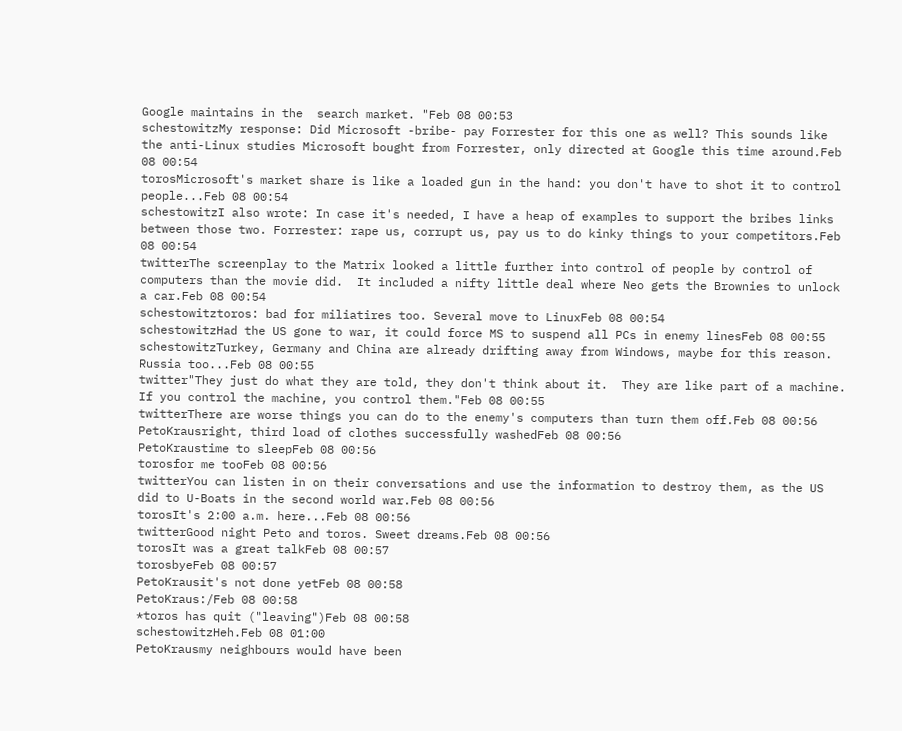Google maintains in the  search market. "Feb 08 00:53
schestowitzMy response: Did Microsoft -bribe- pay Forrester for this one as well? This sounds like the anti-Linux studies Microsoft bought from Forrester, only directed at Google this time around.Feb 08 00:54
torosMicrosoft's market share is like a loaded gun in the hand: you don't have to shot it to control people...Feb 08 00:54
schestowitzI also wrote: In case it's needed, I have a heap of examples to support the bribes links between those two. Forrester: rape us, corrupt us, pay us to do kinky things to your competitors.Feb 08 00:54
twitterThe screenplay to the Matrix looked a little further into control of people by control of computers than the movie did.  It included a nifty little deal where Neo gets the Brownies to unlock a car.Feb 08 00:54
schestowitztoros: bad for miliatires too. Several move to LinuxFeb 08 00:54
schestowitzHad the US gone to war, it could force MS to suspend all PCs in enemy linesFeb 08 00:55
schestowitzTurkey, Germany and China are already drifting away from Windows, maybe for this reason. Russia too...Feb 08 00:55
twitter"They just do what they are told, they don't think about it.  They are like part of a machine.  If you control the machine, you control them."Feb 08 00:55
twitterThere are worse things you can do to the enemy's computers than turn them off.Feb 08 00:56
PetoKrausright, third load of clothes successfully washedFeb 08 00:56
PetoKraustime to sleepFeb 08 00:56
torosfor me tooFeb 08 00:56
twitterYou can listen in on their conversations and use the information to destroy them, as the US did to U-Boats in the second world war.Feb 08 00:56
torosIt's 2:00 a.m. here...Feb 08 00:56
twitterGood night Peto and toros. Sweet dreams.Feb 08 00:56
torosIt was a great talkFeb 08 00:57
torosbyeFeb 08 00:57
PetoKrausit's not done yetFeb 08 00:58
PetoKraus:/Feb 08 00:58
*toros has quit ("leaving")Feb 08 00:58
schestowitzHeh.Feb 08 01:00
PetoKrausmy neighbours would have been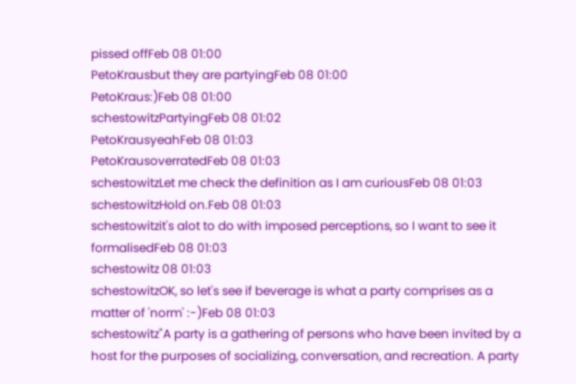pissed offFeb 08 01:00
PetoKrausbut they are partyingFeb 08 01:00
PetoKraus:)Feb 08 01:00
schestowitzPartyingFeb 08 01:02
PetoKrausyeahFeb 08 01:03
PetoKrausoverratedFeb 08 01:03
schestowitzLet me check the definition as I am curiousFeb 08 01:03
schestowitzHold on.Feb 08 01:03
schestowitzit's alot to do with imposed perceptions, so I want to see it formalisedFeb 08 01:03
schestowitz 08 01:03
schestowitzOK, so let's see if beverage is what a party comprises as a matter of 'norm' :-)Feb 08 01:03
schestowitz"A party is a gathering of persons who have been invited by a host for the purposes of socializing, conversation, and recreation. A party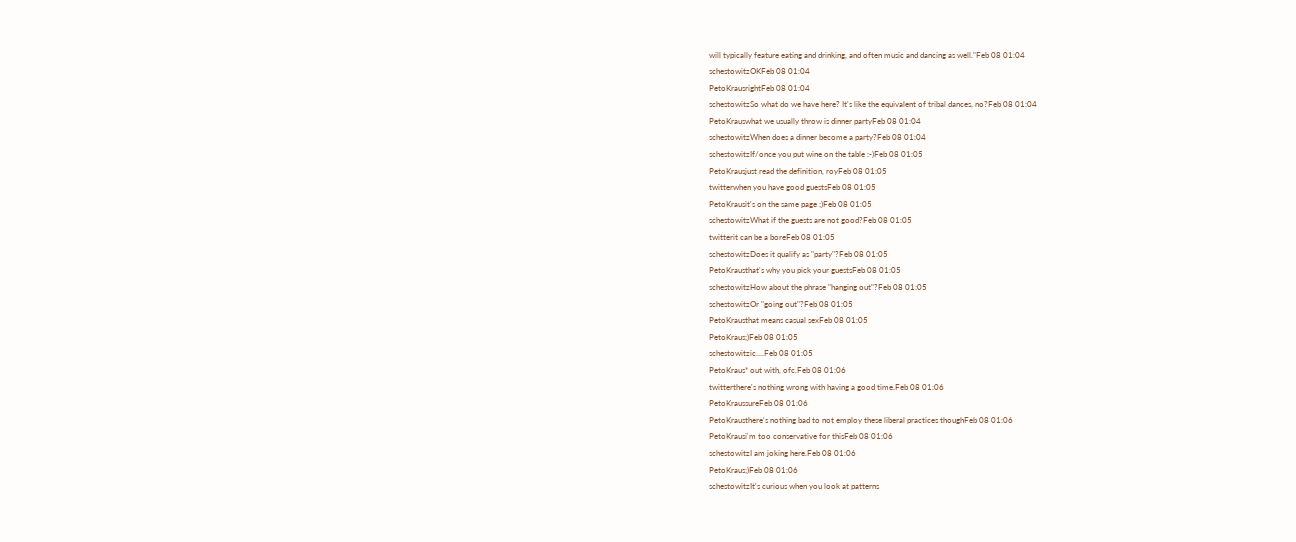will typically feature eating and drinking, and often music and dancing as well."Feb 08 01:04
schestowitzOKFeb 08 01:04
PetoKrausrightFeb 08 01:04
schestowitzSo what do we have here? It's like the equivalent of tribal dances, no?Feb 08 01:04
PetoKrauswhat we usually throw is dinner partyFeb 08 01:04
schestowitzWhen does a dinner become a party?Feb 08 01:04
schestowitzIf/once you put wine on the table :-)Feb 08 01:05
PetoKrausjust read the definition, royFeb 08 01:05
twitterwhen you have good guestsFeb 08 01:05
PetoKrausit's on the same page ;)Feb 08 01:05
schestowitzWhat if the guests are not good?Feb 08 01:05
twitterit can be a boreFeb 08 01:05
schestowitzDoes it qualify as "party"?Feb 08 01:05
PetoKrausthat's why you pick your guestsFeb 08 01:05
schestowitzHow about the phrase "hanging out"?Feb 08 01:05
schestowitzOr "going out"?Feb 08 01:05
PetoKrausthat means casual sexFeb 08 01:05
PetoKraus;)Feb 08 01:05
schestowitzic....Feb 08 01:05
PetoKraus* out with, ofc.Feb 08 01:06
twitterthere's nothing wrong with having a good time.Feb 08 01:06
PetoKraussureFeb 08 01:06
PetoKrausthere's nothing bad to not employ these liberal practices thoughFeb 08 01:06
PetoKrausi'm too conservative for thisFeb 08 01:06
schestowitzI am joking here.Feb 08 01:06
PetoKraus;)Feb 08 01:06
schestowitzIt's curious when you look at patterns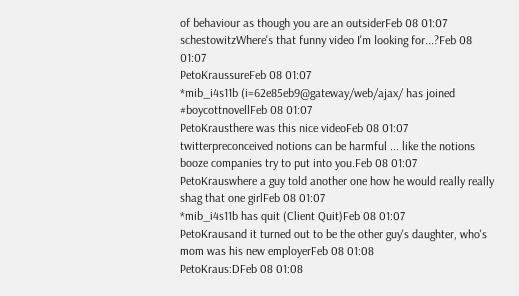of behaviour as though you are an outsiderFeb 08 01:07
schestowitzWhere's that funny video I'm looking for...?Feb 08 01:07
PetoKraussureFeb 08 01:07
*mib_i4s11b (i=62e85eb9@gateway/web/ajax/ has joined #boycottnovellFeb 08 01:07
PetoKrausthere was this nice videoFeb 08 01:07
twitterpreconceived notions can be harmful ... like the notions booze companies try to put into you.Feb 08 01:07
PetoKrauswhere a guy told another one how he would really really shag that one girlFeb 08 01:07
*mib_i4s11b has quit (Client Quit)Feb 08 01:07
PetoKrausand it turned out to be the other guy's daughter, who's mom was his new employerFeb 08 01:08
PetoKraus:DFeb 08 01:08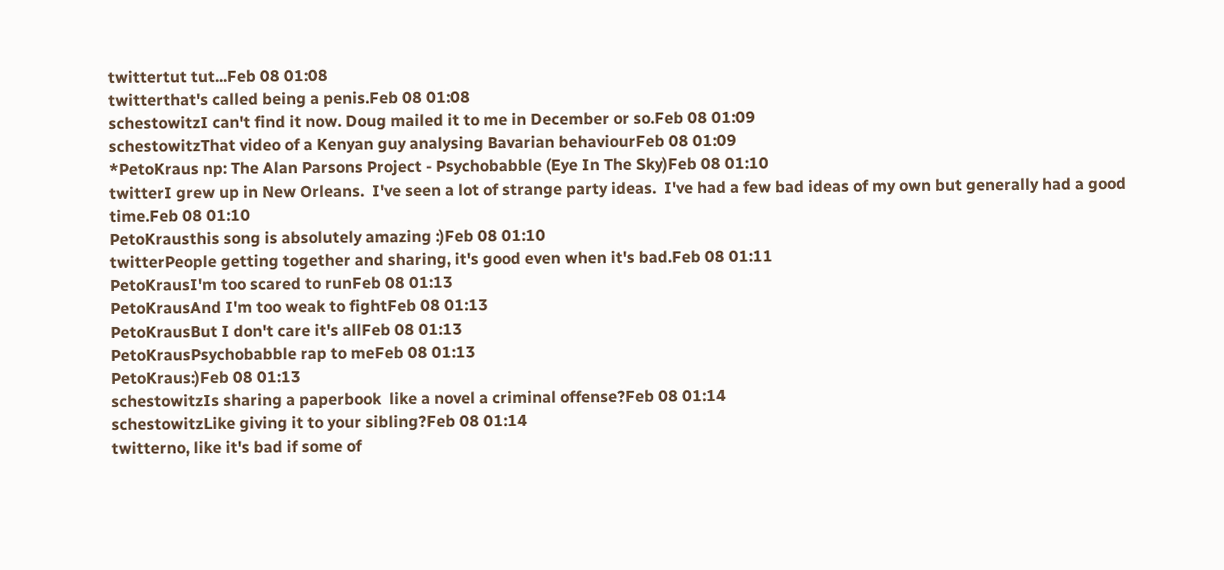twittertut tut...Feb 08 01:08
twitterthat's called being a penis.Feb 08 01:08
schestowitzI can't find it now. Doug mailed it to me in December or so.Feb 08 01:09
schestowitzThat video of a Kenyan guy analysing Bavarian behaviourFeb 08 01:09
*PetoKraus np: The Alan Parsons Project - Psychobabble (Eye In The Sky)Feb 08 01:10
twitterI grew up in New Orleans.  I've seen a lot of strange party ideas.  I've had a few bad ideas of my own but generally had a good time.Feb 08 01:10
PetoKrausthis song is absolutely amazing :)Feb 08 01:10
twitterPeople getting together and sharing, it's good even when it's bad.Feb 08 01:11
PetoKrausI'm too scared to runFeb 08 01:13
PetoKrausAnd I'm too weak to fightFeb 08 01:13
PetoKrausBut I don't care it's allFeb 08 01:13
PetoKrausPsychobabble rap to meFeb 08 01:13
PetoKraus:)Feb 08 01:13
schestowitzIs sharing a paperbook  like a novel a criminal offense?Feb 08 01:14
schestowitzLike giving it to your sibling?Feb 08 01:14
twitterno, like it's bad if some of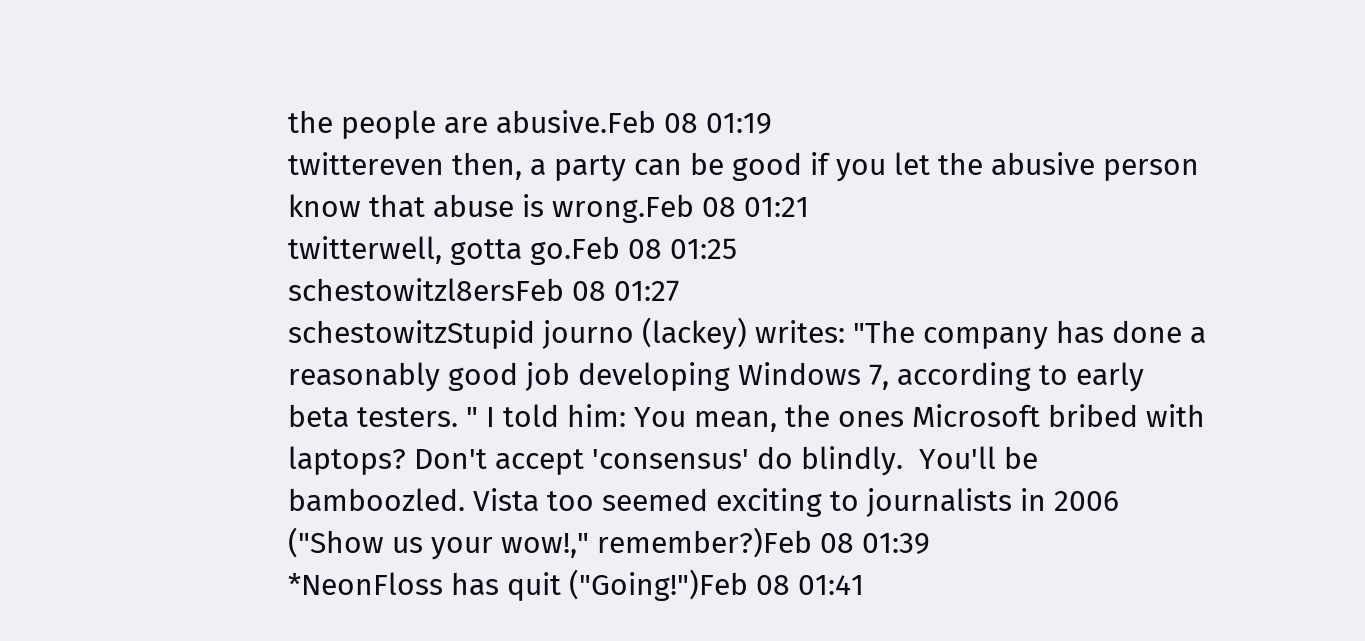the people are abusive.Feb 08 01:19
twittereven then, a party can be good if you let the abusive person know that abuse is wrong.Feb 08 01:21
twitterwell, gotta go.Feb 08 01:25
schestowitzl8ersFeb 08 01:27
schestowitzStupid journo (lackey) writes: "The company has done a reasonably good job developing Windows 7, according to early beta testers. " I told him: You mean, the ones Microsoft bribed with laptops? Don't accept 'consensus' do blindly.  You'll be bamboozled. Vista too seemed exciting to journalists in 2006 ("Show us your wow!," remember?)Feb 08 01:39
*NeonFloss has quit ("Going!")Feb 08 01:41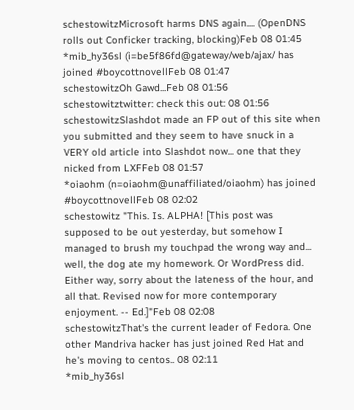schestowitzMicrosoft harms DNS again.... (OpenDNS rolls out Conficker tracking, blocking)Feb 08 01:45
*mib_hy36sl (i=be5f86fd@gateway/web/ajax/ has joined #boycottnovellFeb 08 01:47
schestowitzOh Gawd...Feb 08 01:56
schestowitztwitter: check this out: 08 01:56
schestowitzSlashdot made an FP out of this site when you submitted and they seem to have snuck in a VERY old article into Slashdot now... one that they nicked from LXFFeb 08 01:57
*oiaohm (n=oiaohm@unaffiliated/oiaohm) has joined #boycottnovellFeb 08 02:02
schestowitz "This. Is. ALPHA! [This post was supposed to be out yesterday, but somehow I managed to brush my touchpad the wrong way and... well, the dog ate my homework. Or WordPress did. Either way, sorry about the lateness of the hour, and all that. Revised now for more contemporary enjoyment. -- Ed.]"Feb 08 02:08
schestowitzThat's the current leader of Fedora. One other Mandriva hacker has just joined Red Hat and he's moving to centos.. 08 02:11
*mib_hy36sl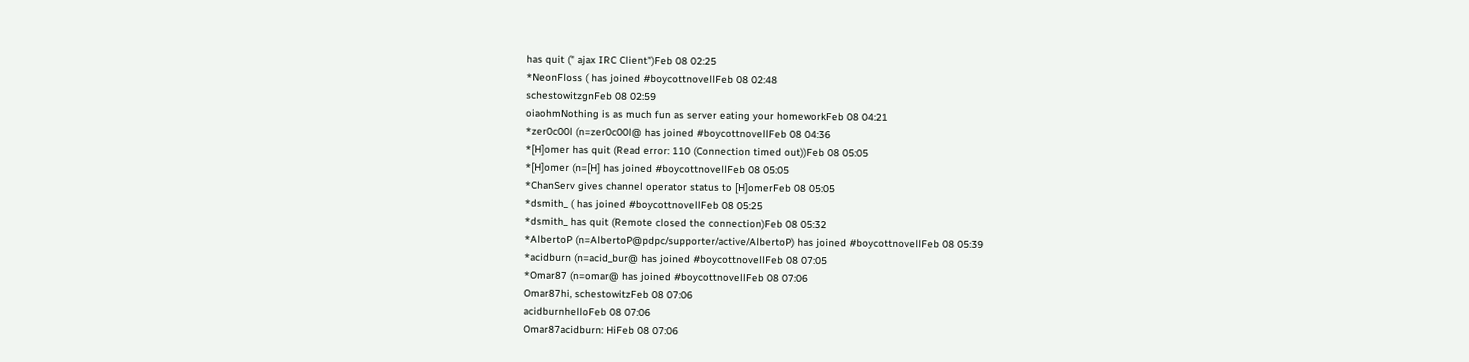has quit (" ajax IRC Client")Feb 08 02:25
*NeonFloss ( has joined #boycottnovellFeb 08 02:48
schestowitzgnFeb 08 02:59
oiaohmNothing is as much fun as server eating your homeworkFeb 08 04:21
*zer0c00l (n=zer0c00l@ has joined #boycottnovellFeb 08 04:36
*[H]omer has quit (Read error: 110 (Connection timed out))Feb 08 05:05
*[H]omer (n=[H] has joined #boycottnovellFeb 08 05:05
*ChanServ gives channel operator status to [H]omerFeb 08 05:05
*dsmith_ ( has joined #boycottnovellFeb 08 05:25
*dsmith_ has quit (Remote closed the connection)Feb 08 05:32
*AlbertoP (n=AlbertoP@pdpc/supporter/active/AlbertoP) has joined #boycottnovellFeb 08 05:39
*acidburn (n=acid_bur@ has joined #boycottnovellFeb 08 07:05
*Omar87 (n=omar@ has joined #boycottnovellFeb 08 07:06
Omar87hi, schestowitzFeb 08 07:06
acidburnhelloFeb 08 07:06
Omar87acidburn: HiFeb 08 07:06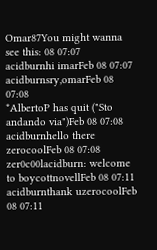Omar87You might wanna see this: 08 07:07
acidburnhi imarFeb 08 07:07
acidburnsry,omarFeb 08 07:08
*AlbertoP has quit ("Sto andando via")Feb 08 07:08
acidburnhello there zerocoolFeb 08 07:08
zer0c00lacidburn: welcome to boycottnovellFeb 08 07:11
acidburnthank uzerocoolFeb 08 07:11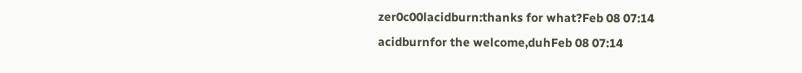zer0c00lacidburn:thanks for what?Feb 08 07:14
acidburnfor the welcome,duhFeb 08 07:14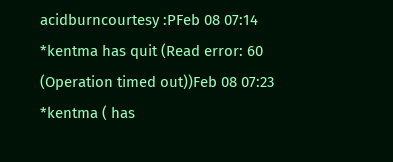acidburncourtesy :PFeb 08 07:14
*kentma has quit (Read error: 60 (Operation timed out))Feb 08 07:23
*kentma ( has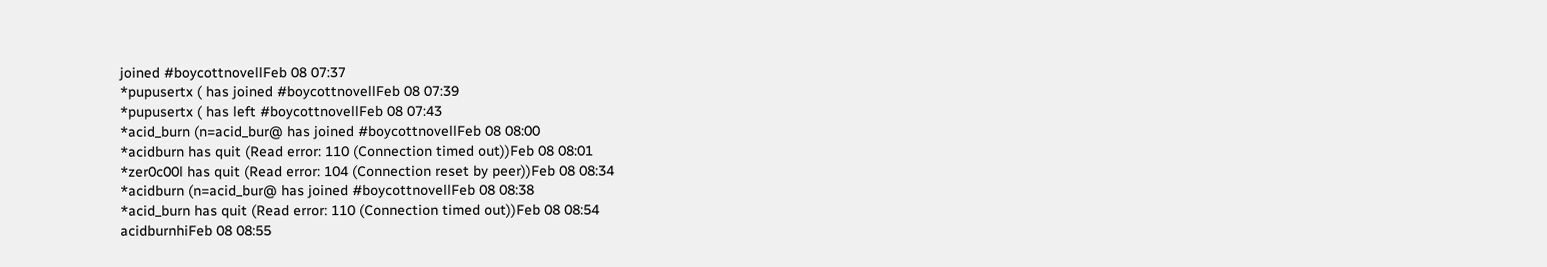joined #boycottnovellFeb 08 07:37
*pupusertx ( has joined #boycottnovellFeb 08 07:39
*pupusertx ( has left #boycottnovellFeb 08 07:43
*acid_burn (n=acid_bur@ has joined #boycottnovellFeb 08 08:00
*acidburn has quit (Read error: 110 (Connection timed out))Feb 08 08:01
*zer0c00l has quit (Read error: 104 (Connection reset by peer))Feb 08 08:34
*acidburn (n=acid_bur@ has joined #boycottnovellFeb 08 08:38
*acid_burn has quit (Read error: 110 (Connection timed out))Feb 08 08:54
acidburnhiFeb 08 08:55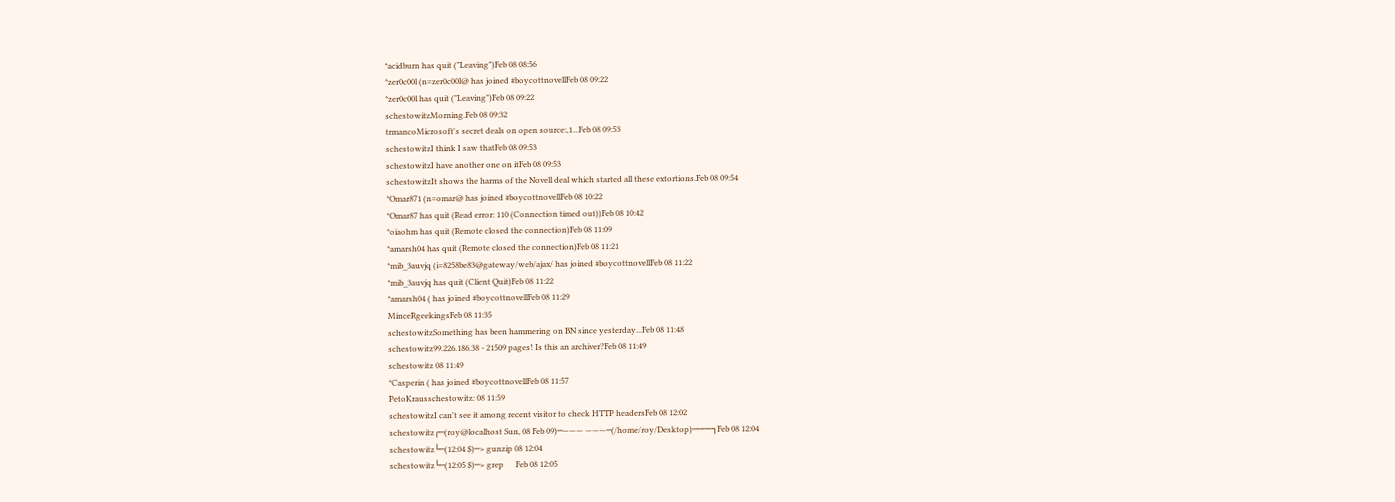*acidburn has quit ("Leaving")Feb 08 08:56
*zer0c00l (n=zer0c00l@ has joined #boycottnovellFeb 08 09:22
*zer0c00l has quit ("Leaving")Feb 08 09:22
schestowitzMorning.Feb 08 09:32
trmancoMicrosoft's secret deals on open source:,1...Feb 08 09:53
schestowitzI think I saw thatFeb 08 09:53
schestowitzI have another one on itFeb 08 09:53
schestowitzIt shows the harms of the Novell deal which started all these extortions.Feb 08 09:54
*Omar871 (n=omar@ has joined #boycottnovellFeb 08 10:22
*Omar87 has quit (Read error: 110 (Connection timed out))Feb 08 10:42
*oiaohm has quit (Remote closed the connection)Feb 08 11:09
*amarsh04 has quit (Remote closed the connection)Feb 08 11:21
*mib_3auvjq (i=8258be83@gateway/web/ajax/ has joined #boycottnovellFeb 08 11:22
*mib_3auvjq has quit (Client Quit)Feb 08 11:22
*amarsh04 ( has joined #boycottnovellFeb 08 11:29
MinceRgeekingsFeb 08 11:35
schestowitzSomething has been hammering on BN since yesterday...Feb 08 11:48
schestowitz99.226.186.38 - 21509 pages! Is this an archiver?Feb 08 11:49
schestowitz 08 11:49
*Casperin ( has joined #boycottnovellFeb 08 11:57
PetoKrausschestowitz: 08 11:59
schestowitzI can't see it among recent visitor to check HTTP headersFeb 08 12:02
schestowitz┌─(roy@localhost Sun, 08 Feb 09)─——— ———─(/home/roy/Desktop)────┐Feb 08 12:04
schestowitz└─(12:04 $)─> gunzip 08 12:04
schestowitz└─(12:05 $)─> grep      Feb 08 12:05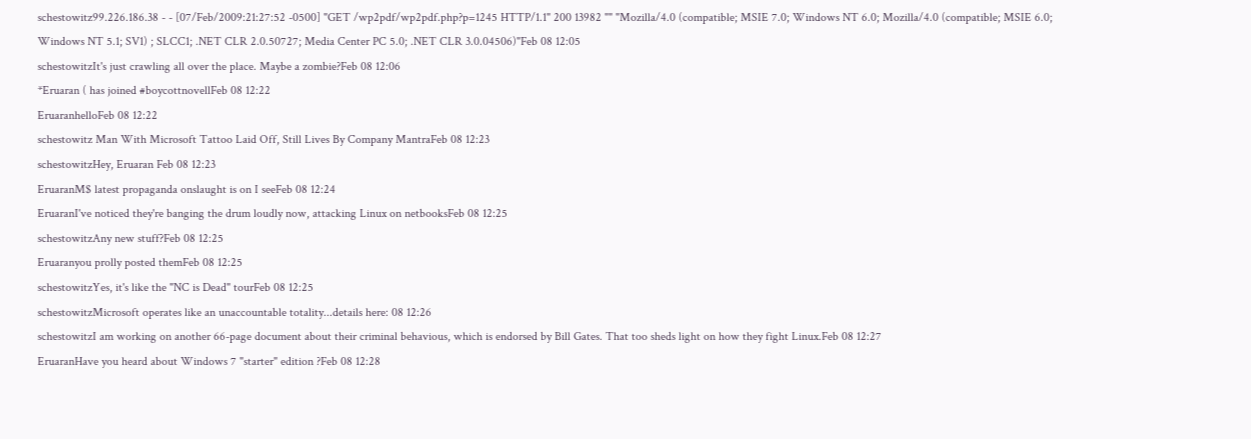schestowitz99.226.186.38 - - [07/Feb/2009:21:27:52 -0500] "GET /wp2pdf/wp2pdf.php?p=1245 HTTP/1.1" 200 13982 "" "Mozilla/4.0 (compatible; MSIE 7.0; Windows NT 6.0; Mozilla/4.0 (compatible; MSIE 6.0; Windows NT 5.1; SV1) ; SLCC1; .NET CLR 2.0.50727; Media Center PC 5.0; .NET CLR 3.0.04506)"Feb 08 12:05
schestowitzIt's just crawling all over the place. Maybe a zombie?Feb 08 12:06
*Eruaran ( has joined #boycottnovellFeb 08 12:22
EruaranhelloFeb 08 12:22
schestowitz Man With Microsoft Tattoo Laid Off, Still Lives By Company MantraFeb 08 12:23
schestowitzHey, Eruaran Feb 08 12:23
EruaranM$ latest propaganda onslaught is on I seeFeb 08 12:24
EruaranI've noticed they're banging the drum loudly now, attacking Linux on netbooksFeb 08 12:25
schestowitzAny new stuff?Feb 08 12:25
Eruaranyou prolly posted themFeb 08 12:25
schestowitzYes, it's like the "NC is Dead" tourFeb 08 12:25
schestowitzMicrosoft operates like an unaccountable totality...details here: 08 12:26
schestowitzI am working on another 66-page document about their criminal behavious, which is endorsed by Bill Gates. That too sheds light on how they fight Linux.Feb 08 12:27
EruaranHave you heard about Windows 7 "starter" edition ?Feb 08 12:28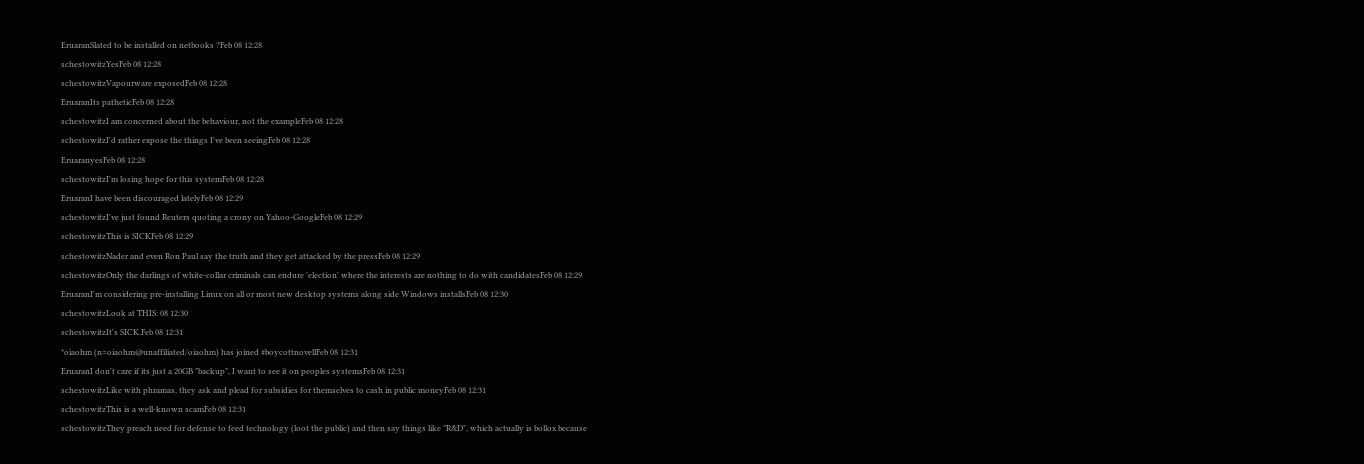EruaranSlated to be installed on netbooks ?Feb 08 12:28
schestowitzYesFeb 08 12:28
schestowitzVapourware exposedFeb 08 12:28
EruaranIts patheticFeb 08 12:28
schestowitzI am concerned about the behaviour, not the exampleFeb 08 12:28
schestowitzI'd rather expose the things I've been seeingFeb 08 12:28
EruaranyesFeb 08 12:28
schestowitzI'm losing hope for this systemFeb 08 12:28
EruaranI have been discouraged latelyFeb 08 12:29
schestowitzI've just found Reuters quoting a crony on Yahoo-GoogleFeb 08 12:29
schestowitzThis is SICKFeb 08 12:29
schestowitzNader and even Ron Paul say the truth and they get attacked by the pressFeb 08 12:29
schestowitzOnly the darlings of white-collar criminals can endure 'election' where the interests are nothing to do with candidatesFeb 08 12:29
EruaranI'm considering pre-installing Linux on all or most new desktop systems along side Windows installsFeb 08 12:30
schestowitzLook at THIS: 08 12:30
schestowitzIt's SICK.Feb 08 12:31
*oiaohm (n=oiaohm@unaffiliated/oiaohm) has joined #boycottnovellFeb 08 12:31
EruaranI don't care if its just a 20GB "backup", I want to see it on peoples systemsFeb 08 12:31
schestowitzLike with phramas, they ask and plead for subsidies for themselves to cash in public moneyFeb 08 12:31
schestowitzThis is a well-known scamFeb 08 12:31
schestowitzThey preach need for defense to feed technology (loot the public) and then say things like "R&D", which actually is bollox because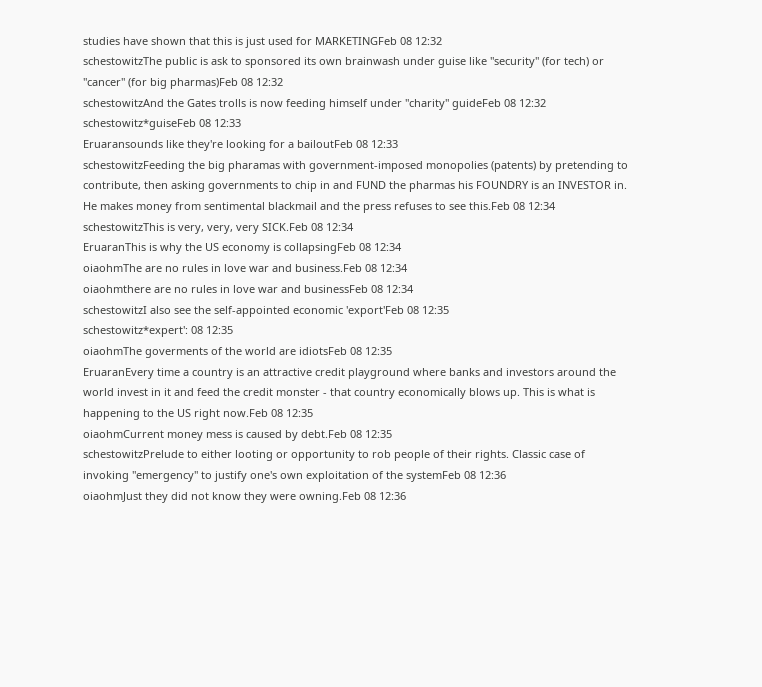studies have shown that this is just used for MARKETINGFeb 08 12:32
schestowitzThe public is ask to sponsored its own brainwash under guise like "security" (for tech) or "cancer" (for big pharmas)Feb 08 12:32
schestowitzAnd the Gates trolls is now feeding himself under "charity" guideFeb 08 12:32
schestowitz*guiseFeb 08 12:33
Eruaransounds like they're looking for a bailoutFeb 08 12:33
schestowitzFeeding the big pharamas with government-imposed monopolies (patents) by pretending to contribute, then asking governments to chip in and FUND the pharmas his FOUNDRY is an INVESTOR in. He makes money from sentimental blackmail and the press refuses to see this.Feb 08 12:34
schestowitzThis is very, very, very SICK.Feb 08 12:34
EruaranThis is why the US economy is collapsingFeb 08 12:34
oiaohmThe are no rules in love war and business.Feb 08 12:34
oiaohmthere are no rules in love war and businessFeb 08 12:34
schestowitzI also see the self-appointed economic 'export'Feb 08 12:35
schestowitz*expert': 08 12:35
oiaohmThe goverments of the world are idiotsFeb 08 12:35
EruaranEvery time a country is an attractive credit playground where banks and investors around the world invest in it and feed the credit monster - that country economically blows up. This is what is happening to the US right now.Feb 08 12:35
oiaohmCurrent money mess is caused by debt.Feb 08 12:35
schestowitzPrelude to either looting or opportunity to rob people of their rights. Classic case of invoking "emergency" to justify one's own exploitation of the systemFeb 08 12:36
oiaohmJust they did not know they were owning.Feb 08 12:36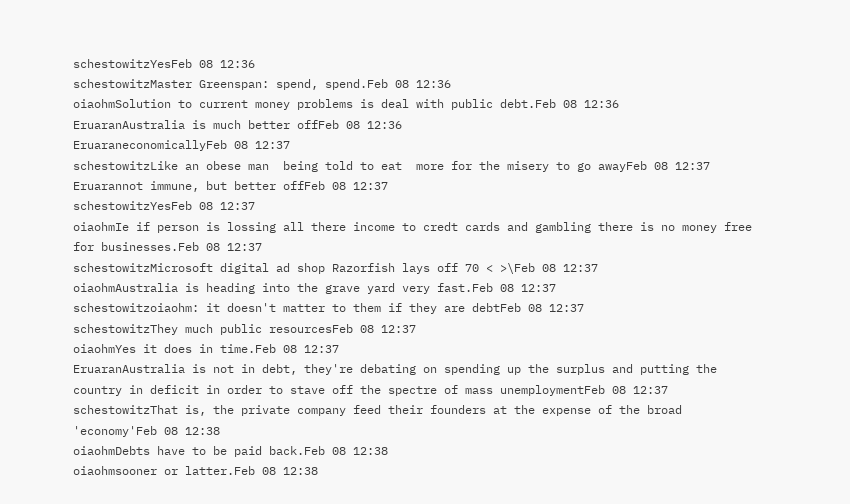schestowitzYesFeb 08 12:36
schestowitzMaster Greenspan: spend, spend.Feb 08 12:36
oiaohmSolution to current money problems is deal with public debt.Feb 08 12:36
EruaranAustralia is much better offFeb 08 12:36
EruaraneconomicallyFeb 08 12:37
schestowitzLike an obese man  being told to eat  more for the misery to go awayFeb 08 12:37
Eruarannot immune, but better offFeb 08 12:37
schestowitzYesFeb 08 12:37
oiaohmIe if person is lossing all there income to credt cards and gambling there is no money free for businesses.Feb 08 12:37
schestowitzMicrosoft digital ad shop Razorfish lays off 70 < >\Feb 08 12:37
oiaohmAustralia is heading into the grave yard very fast.Feb 08 12:37
schestowitzoiaohm: it doesn't matter to them if they are debtFeb 08 12:37
schestowitzThey much public resourcesFeb 08 12:37
oiaohmYes it does in time.Feb 08 12:37
EruaranAustralia is not in debt, they're debating on spending up the surplus and putting the country in deficit in order to stave off the spectre of mass unemploymentFeb 08 12:37
schestowitzThat is, the private company feed their founders at the expense of the broad 'economy'Feb 08 12:38
oiaohmDebts have to be paid back.Feb 08 12:38
oiaohmsooner or latter.Feb 08 12:38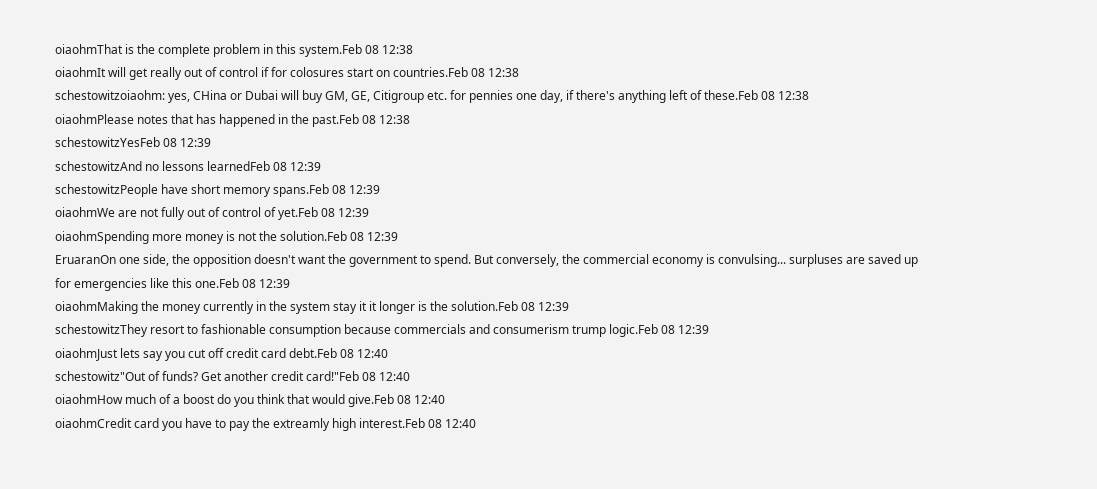oiaohmThat is the complete problem in this system.Feb 08 12:38
oiaohmIt will get really out of control if for colosures start on countries.Feb 08 12:38
schestowitzoiaohm: yes, CHina or Dubai will buy GM, GE, Citigroup etc. for pennies one day, if there's anything left of these.Feb 08 12:38
oiaohmPlease notes that has happened in the past.Feb 08 12:38
schestowitzYesFeb 08 12:39
schestowitzAnd no lessons learnedFeb 08 12:39
schestowitzPeople have short memory spans.Feb 08 12:39
oiaohmWe are not fully out of control of yet.Feb 08 12:39
oiaohmSpending more money is not the solution.Feb 08 12:39
EruaranOn one side, the opposition doesn't want the government to spend. But conversely, the commercial economy is convulsing... surpluses are saved up for emergencies like this one.Feb 08 12:39
oiaohmMaking the money currently in the system stay it it longer is the solution.Feb 08 12:39
schestowitzThey resort to fashionable consumption because commercials and consumerism trump logic.Feb 08 12:39
oiaohmJust lets say you cut off credit card debt.Feb 08 12:40
schestowitz"Out of funds? Get another credit card!"Feb 08 12:40
oiaohmHow much of a boost do you think that would give.Feb 08 12:40
oiaohmCredit card you have to pay the extreamly high interest.Feb 08 12:40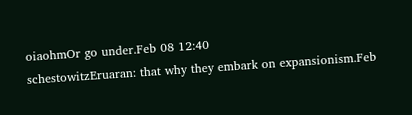oiaohmOr go under.Feb 08 12:40
schestowitzEruaran: that why they embark on expansionism.Feb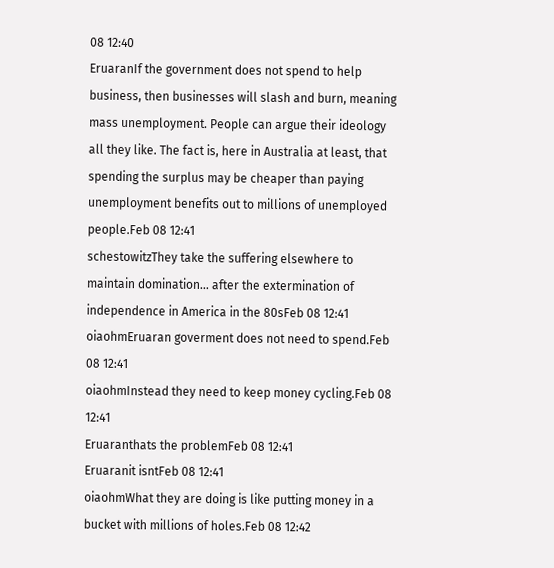08 12:40
EruaranIf the government does not spend to help business, then businesses will slash and burn, meaning mass unemployment. People can argue their ideology all they like. The fact is, here in Australia at least, that spending the surplus may be cheaper than paying unemployment benefits out to millions of unemployed people.Feb 08 12:41
schestowitzThey take the suffering elsewhere to maintain domination... after the extermination of independence in America in the 80sFeb 08 12:41
oiaohmEruaran goverment does not need to spend.Feb 08 12:41
oiaohmInstead they need to keep money cycling.Feb 08 12:41
Eruaranthats the problemFeb 08 12:41
Eruaranit isntFeb 08 12:41
oiaohmWhat they are doing is like putting money in a bucket with millions of holes.Feb 08 12:42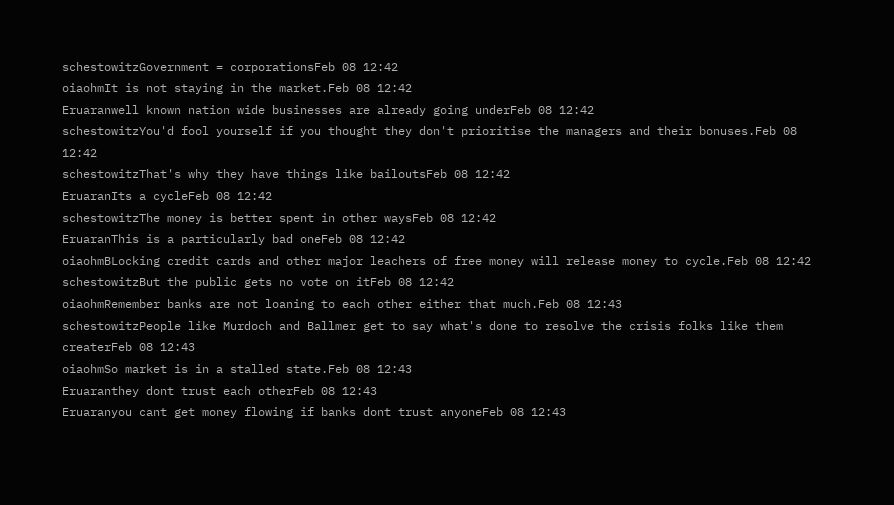schestowitzGovernment = corporationsFeb 08 12:42
oiaohmIt is not staying in the market.Feb 08 12:42
Eruaranwell known nation wide businesses are already going underFeb 08 12:42
schestowitzYou'd fool yourself if you thought they don't prioritise the managers and their bonuses.Feb 08 12:42
schestowitzThat's why they have things like bailoutsFeb 08 12:42
EruaranIts a cycleFeb 08 12:42
schestowitzThe money is better spent in other waysFeb 08 12:42
EruaranThis is a particularly bad oneFeb 08 12:42
oiaohmBLocking credit cards and other major leachers of free money will release money to cycle.Feb 08 12:42
schestowitzBut the public gets no vote on itFeb 08 12:42
oiaohmRemember banks are not loaning to each other either that much.Feb 08 12:43
schestowitzPeople like Murdoch and Ballmer get to say what's done to resolve the crisis folks like them createrFeb 08 12:43
oiaohmSo market is in a stalled state.Feb 08 12:43
Eruaranthey dont trust each otherFeb 08 12:43
Eruaranyou cant get money flowing if banks dont trust anyoneFeb 08 12:43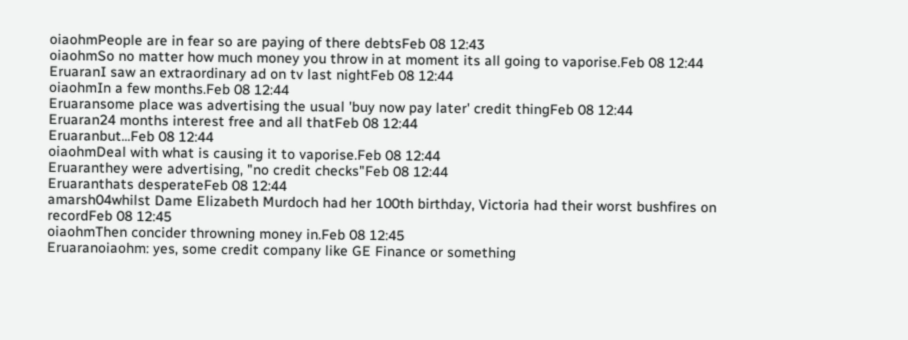oiaohmPeople are in fear so are paying of there debtsFeb 08 12:43
oiaohmSo no matter how much money you throw in at moment its all going to vaporise.Feb 08 12:44
EruaranI saw an extraordinary ad on tv last nightFeb 08 12:44
oiaohmIn a few months.Feb 08 12:44
Eruaransome place was advertising the usual 'buy now pay later' credit thingFeb 08 12:44
Eruaran24 months interest free and all thatFeb 08 12:44
Eruaranbut...Feb 08 12:44
oiaohmDeal with what is causing it to vaporise.Feb 08 12:44
Eruaranthey were advertising, "no credit checks"Feb 08 12:44
Eruaranthats desperateFeb 08 12:44
amarsh04whilst Dame Elizabeth Murdoch had her 100th birthday, Victoria had their worst bushfires on recordFeb 08 12:45
oiaohmThen concider throwning money in.Feb 08 12:45
Eruaranoiaohm: yes, some credit company like GE Finance or something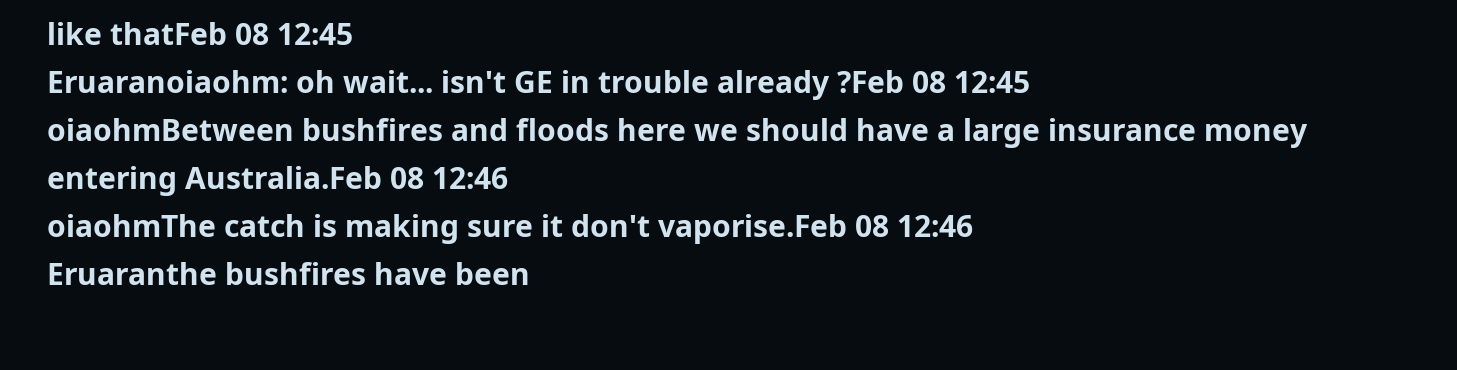like thatFeb 08 12:45
Eruaranoiaohm: oh wait... isn't GE in trouble already ?Feb 08 12:45
oiaohmBetween bushfires and floods here we should have a large insurance money entering Australia.Feb 08 12:46
oiaohmThe catch is making sure it don't vaporise.Feb 08 12:46
Eruaranthe bushfires have been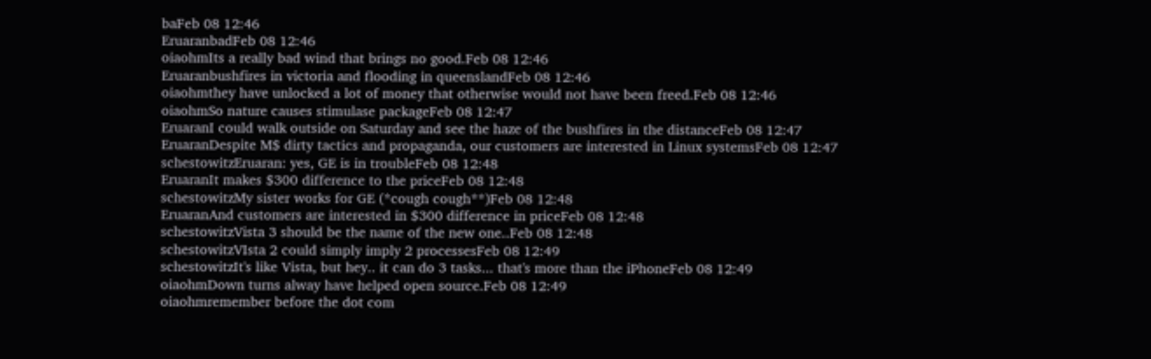baFeb 08 12:46
EruaranbadFeb 08 12:46
oiaohmIts a really bad wind that brings no good.Feb 08 12:46
Eruaranbushfires in victoria and flooding in queenslandFeb 08 12:46
oiaohmthey have unlocked a lot of money that otherwise would not have been freed.Feb 08 12:46
oiaohmSo nature causes stimulase packageFeb 08 12:47
EruaranI could walk outside on Saturday and see the haze of the bushfires in the distanceFeb 08 12:47
EruaranDespite M$ dirty tactics and propaganda, our customers are interested in Linux systemsFeb 08 12:47
schestowitzEruaran: yes, GE is in troubleFeb 08 12:48
EruaranIt makes $300 difference to the priceFeb 08 12:48
schestowitzMy sister works for GE (*cough cough**)Feb 08 12:48
EruaranAnd customers are interested in $300 difference in priceFeb 08 12:48
schestowitzVista 3 should be the name of the new one..Feb 08 12:48
schestowitzVIsta 2 could simply imply 2 processesFeb 08 12:49
schestowitzIt's like Vista, but hey.. it can do 3 tasks... that's more than the iPhoneFeb 08 12:49
oiaohmDown turns alway have helped open source.Feb 08 12:49
oiaohmremember before the dot com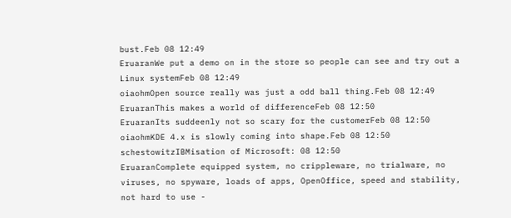bust.Feb 08 12:49
EruaranWe put a demo on in the store so people can see and try out a Linux systemFeb 08 12:49
oiaohmOpen source really was just a odd ball thing.Feb 08 12:49
EruaranThis makes a world of differenceFeb 08 12:50
EruaranIts suddeenly not so scary for the customerFeb 08 12:50
oiaohmKDE 4.x is slowly coming into shape.Feb 08 12:50
schestowitzIBMisation of Microsoft: 08 12:50
EruaranComplete equipped system, no crippleware, no trialware, no viruses, no spyware, loads of apps, OpenOffice, speed and stability, not hard to use -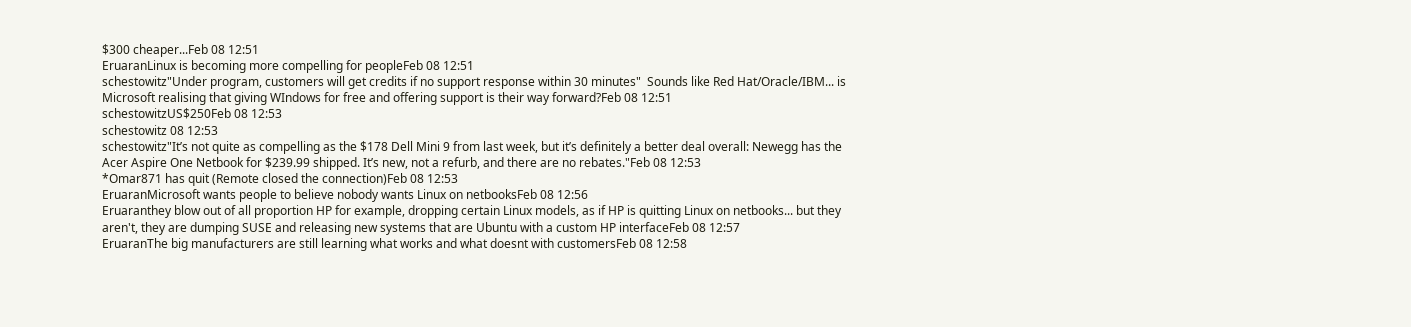$300 cheaper...Feb 08 12:51
EruaranLinux is becoming more compelling for peopleFeb 08 12:51
schestowitz"Under program, customers will get credits if no support response within 30 minutes"  Sounds like Red Hat/Oracle/IBM... is Microsoft realising that giving WIndows for free and offering support is their way forward?Feb 08 12:51
schestowitzUS$250Feb 08 12:53
schestowitz 08 12:53
schestowitz"It’s not quite as compelling as the $178 Dell Mini 9 from last week, but it’s definitely a better deal overall: Newegg has the Acer Aspire One Netbook for $239.99 shipped. It’s new, not a refurb, and there are no rebates."Feb 08 12:53
*Omar871 has quit (Remote closed the connection)Feb 08 12:53
EruaranMicrosoft wants people to believe nobody wants Linux on netbooksFeb 08 12:56
Eruaranthey blow out of all proportion HP for example, dropping certain Linux models, as if HP is quitting Linux on netbooks... but they aren't, they are dumping SUSE and releasing new systems that are Ubuntu with a custom HP interfaceFeb 08 12:57
EruaranThe big manufacturers are still learning what works and what doesnt with customersFeb 08 12:58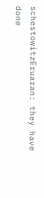schestowitzEruaran: they have done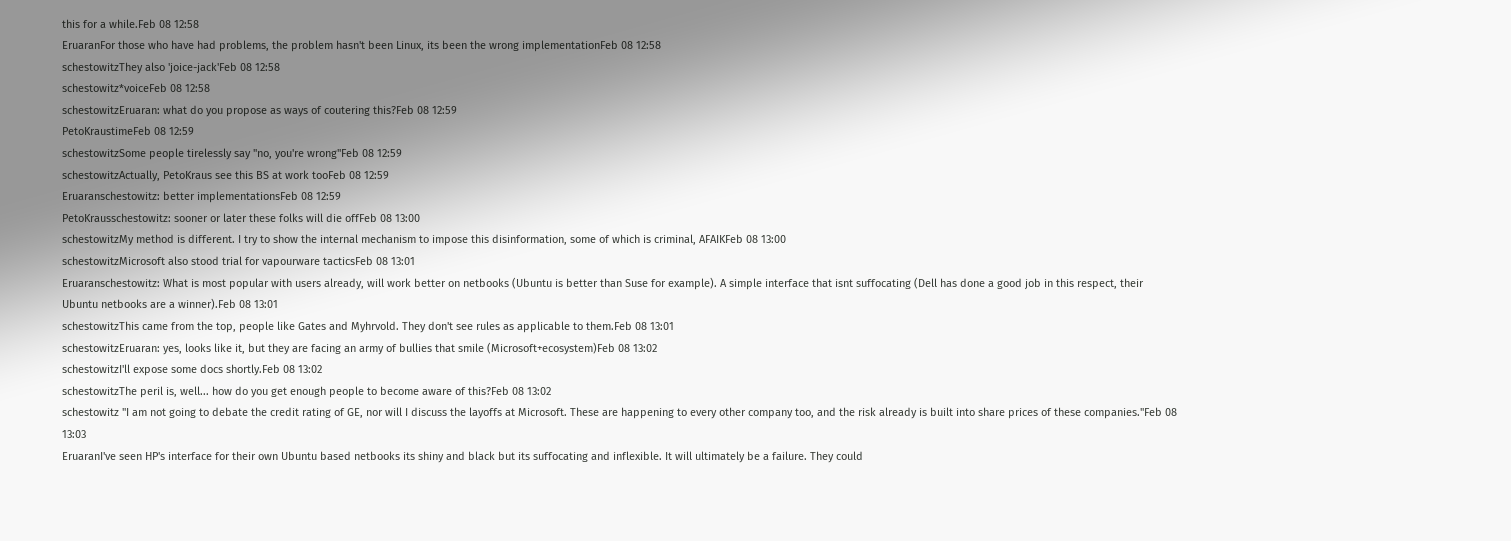this for a while.Feb 08 12:58
EruaranFor those who have had problems, the problem hasn't been Linux, its been the wrong implementationFeb 08 12:58
schestowitzThey also 'joice-jack'Feb 08 12:58
schestowitz*voiceFeb 08 12:58
schestowitzEruaran: what do you propose as ways of coutering this?Feb 08 12:59
PetoKraustimeFeb 08 12:59
schestowitzSome people tirelessly say "no, you're wrong"Feb 08 12:59
schestowitzActually, PetoKraus see this BS at work tooFeb 08 12:59
Eruaranschestowitz: better implementationsFeb 08 12:59
PetoKrausschestowitz: sooner or later these folks will die offFeb 08 13:00
schestowitzMy method is different. I try to show the internal mechanism to impose this disinformation, some of which is criminal, AFAIKFeb 08 13:00
schestowitzMicrosoft also stood trial for vapourware tacticsFeb 08 13:01
Eruaranschestowitz: What is most popular with users already, will work better on netbooks (Ubuntu is better than Suse for example). A simple interface that isnt suffocating (Dell has done a good job in this respect, their Ubuntu netbooks are a winner).Feb 08 13:01
schestowitzThis came from the top, people like Gates and Myhrvold. They don't see rules as applicable to them.Feb 08 13:01
schestowitzEruaran: yes, looks like it, but they are facing an army of bullies that smile (Microsoft+ecosystem)Feb 08 13:02
schestowitzI'll expose some docs shortly.Feb 08 13:02
schestowitzThe peril is, well... how do you get enough people to become aware of this?Feb 08 13:02
schestowitz "I am not going to debate the credit rating of GE, nor will I discuss the layoffs at Microsoft. These are happening to every other company too, and the risk already is built into share prices of these companies."Feb 08 13:03
EruaranI've seen HP's interface for their own Ubuntu based netbooks its shiny and black but its suffocating and inflexible. It will ultimately be a failure. They could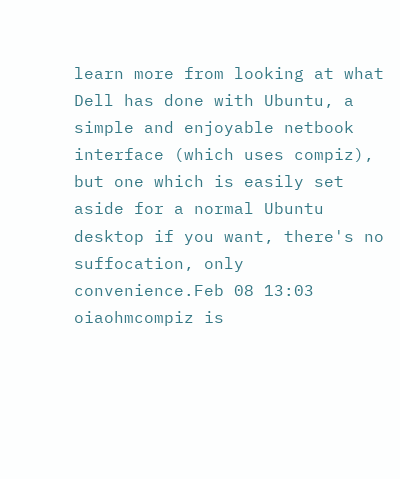learn more from looking at what Dell has done with Ubuntu, a simple and enjoyable netbook interface (which uses compiz), but one which is easily set aside for a normal Ubuntu desktop if you want, there's no suffocation, only convenience.Feb 08 13:03
oiaohmcompiz is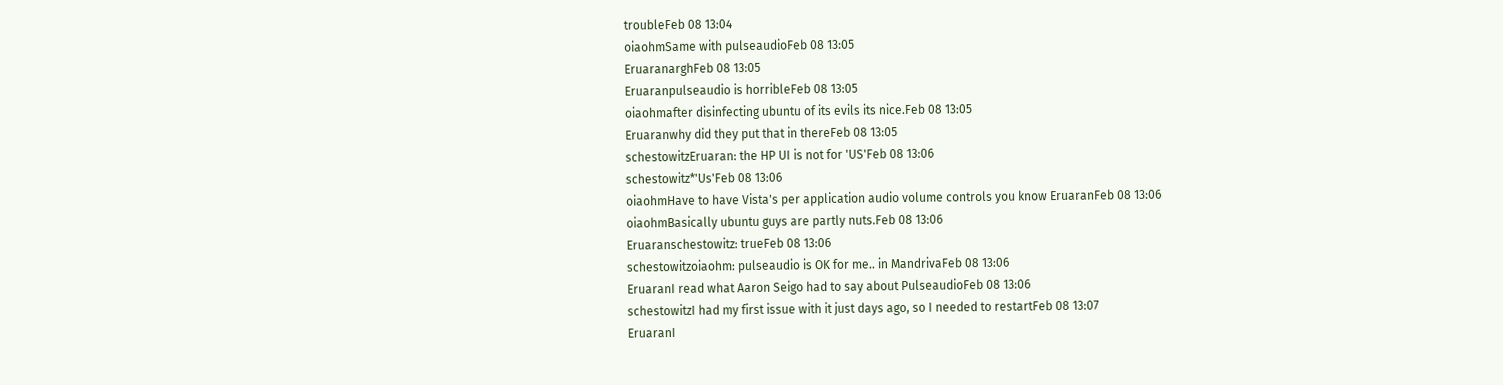troubleFeb 08 13:04
oiaohmSame with pulseaudioFeb 08 13:05
EruaranarghFeb 08 13:05
Eruaranpulseaudio is horribleFeb 08 13:05
oiaohmafter disinfecting ubuntu of its evils its nice.Feb 08 13:05
Eruaranwhy did they put that in thereFeb 08 13:05
schestowitzEruaran: the HP UI is not for 'US'Feb 08 13:06
schestowitz*'Us'Feb 08 13:06
oiaohmHave to have Vista's per application audio volume controls you know EruaranFeb 08 13:06
oiaohmBasically ubuntu guys are partly nuts.Feb 08 13:06
Eruaranschestowitz: trueFeb 08 13:06
schestowitzoiaohm: pulseaudio is OK for me.. in MandrivaFeb 08 13:06
EruaranI read what Aaron Seigo had to say about PulseaudioFeb 08 13:06
schestowitzI had my first issue with it just days ago, so I needed to restartFeb 08 13:07
EruaranI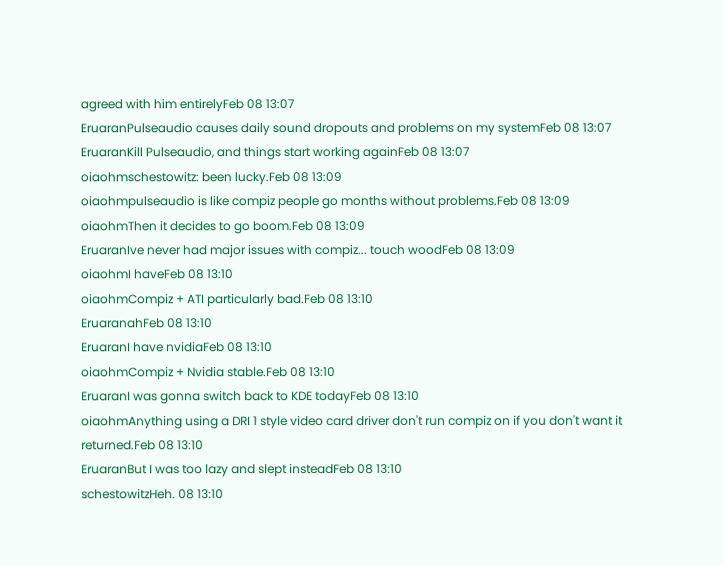agreed with him entirelyFeb 08 13:07
EruaranPulseaudio causes daily sound dropouts and problems on my systemFeb 08 13:07
EruaranKill Pulseaudio, and things start working againFeb 08 13:07
oiaohmschestowitz: been lucky.Feb 08 13:09
oiaohmpulseaudio is like compiz people go months without problems.Feb 08 13:09
oiaohmThen it decides to go boom.Feb 08 13:09
EruaranIve never had major issues with compiz... touch woodFeb 08 13:09
oiaohmI haveFeb 08 13:10
oiaohmCompiz + ATI particularly bad.Feb 08 13:10
EruaranahFeb 08 13:10
EruaranI have nvidiaFeb 08 13:10
oiaohmCompiz + Nvidia stable.Feb 08 13:10
EruaranI was gonna switch back to KDE todayFeb 08 13:10
oiaohmAnything using a DRI 1 style video card driver don't run compiz on if you don't want it returned.Feb 08 13:10
EruaranBut I was too lazy and slept insteadFeb 08 13:10
schestowitzHeh. 08 13:10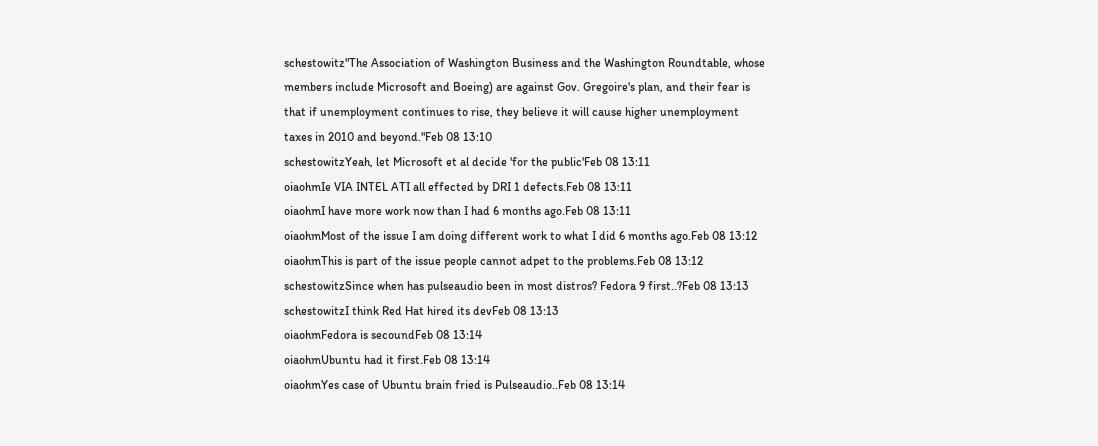schestowitz"The Association of Washington Business and the Washington Roundtable, whose members include Microsoft and Boeing) are against Gov. Gregoire's plan, and their fear is that if unemployment continues to rise, they believe it will cause higher unemployment taxes in 2010 and beyond."Feb 08 13:10
schestowitzYeah, let Microsoft et al decide 'for the public'Feb 08 13:11
oiaohmIe VIA INTEL ATI all effected by DRI 1 defects.Feb 08 13:11
oiaohmI have more work now than I had 6 months ago.Feb 08 13:11
oiaohmMost of the issue I am doing different work to what I did 6 months ago.Feb 08 13:12
oiaohmThis is part of the issue people cannot adpet to the problems.Feb 08 13:12
schestowitzSince when has pulseaudio been in most distros? Fedora 9 first..?Feb 08 13:13
schestowitzI think Red Hat hired its devFeb 08 13:13
oiaohmFedora is secoundFeb 08 13:14
oiaohmUbuntu had it first.Feb 08 13:14
oiaohmYes case of Ubuntu brain fried is Pulseaudio..Feb 08 13:14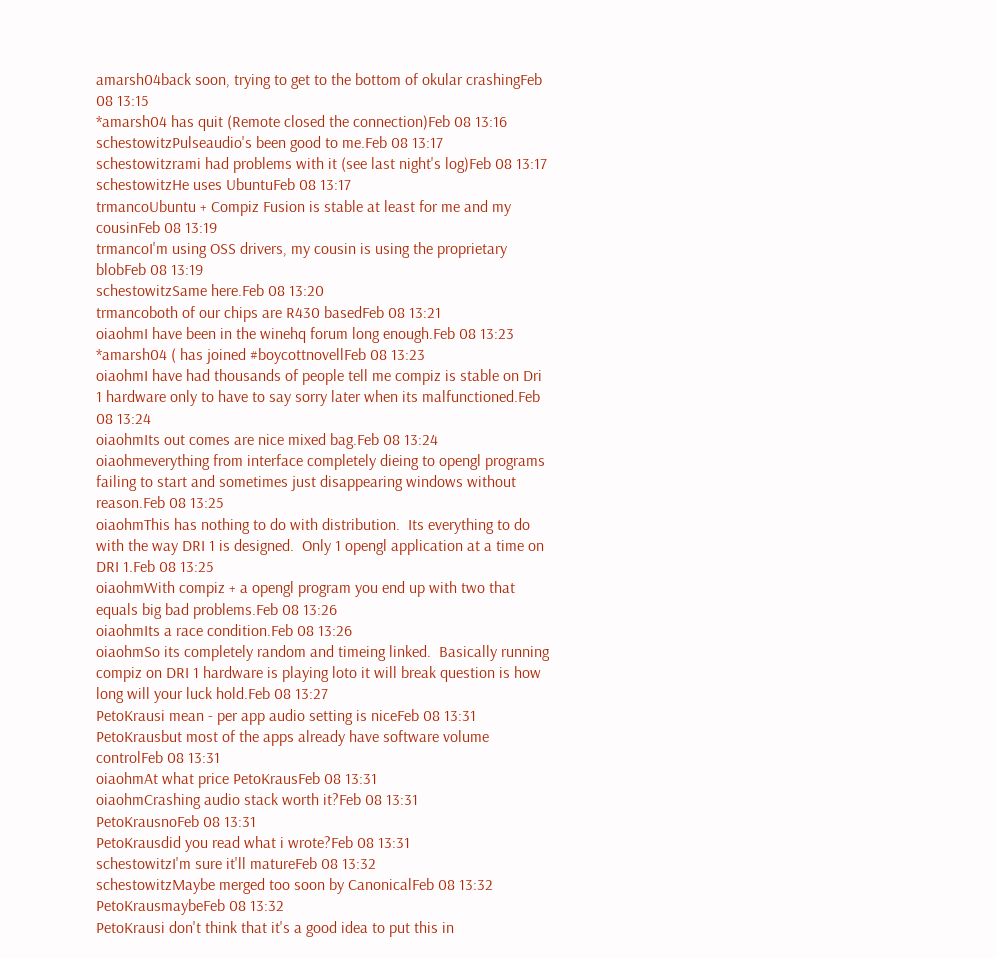amarsh04back soon, trying to get to the bottom of okular crashingFeb 08 13:15
*amarsh04 has quit (Remote closed the connection)Feb 08 13:16
schestowitzPulseaudio's been good to me.Feb 08 13:17
schestowitzrami had problems with it (see last night's log)Feb 08 13:17
schestowitzHe uses UbuntuFeb 08 13:17
trmancoUbuntu + Compiz Fusion is stable at least for me and my cousinFeb 08 13:19
trmancoI'm using OSS drivers, my cousin is using the proprietary blobFeb 08 13:19
schestowitzSame here.Feb 08 13:20
trmancoboth of our chips are R430 basedFeb 08 13:21
oiaohmI have been in the winehq forum long enough.Feb 08 13:23
*amarsh04 ( has joined #boycottnovellFeb 08 13:23
oiaohmI have had thousands of people tell me compiz is stable on Dri 1 hardware only to have to say sorry later when its malfunctioned.Feb 08 13:24
oiaohmIts out comes are nice mixed bag.Feb 08 13:24
oiaohmeverything from interface completely dieing to opengl programs failing to start and sometimes just disappearing windows without reason.Feb 08 13:25
oiaohmThis has nothing to do with distribution.  Its everything to do with the way DRI 1 is designed.  Only 1 opengl application at a time on DRI 1.Feb 08 13:25
oiaohmWith compiz + a opengl program you end up with two that equals big bad problems.Feb 08 13:26
oiaohmIts a race condition.Feb 08 13:26
oiaohmSo its completely random and timeing linked.  Basically running compiz on DRI 1 hardware is playing loto it will break question is how long will your luck hold.Feb 08 13:27
PetoKrausi mean - per app audio setting is niceFeb 08 13:31
PetoKrausbut most of the apps already have software volume controlFeb 08 13:31
oiaohmAt what price PetoKrausFeb 08 13:31
oiaohmCrashing audio stack worth it?Feb 08 13:31
PetoKrausnoFeb 08 13:31
PetoKrausdid you read what i wrote?Feb 08 13:31
schestowitzI'm sure it'll matureFeb 08 13:32
schestowitzMaybe merged too soon by CanonicalFeb 08 13:32
PetoKrausmaybeFeb 08 13:32
PetoKrausi don't think that it's a good idea to put this in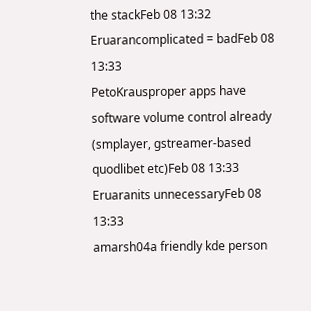the stackFeb 08 13:32
Eruarancomplicated = badFeb 08 13:33
PetoKrausproper apps have software volume control already (smplayer, gstreamer-based quodlibet etc)Feb 08 13:33
Eruaranits unnecessaryFeb 08 13:33
amarsh04a friendly kde person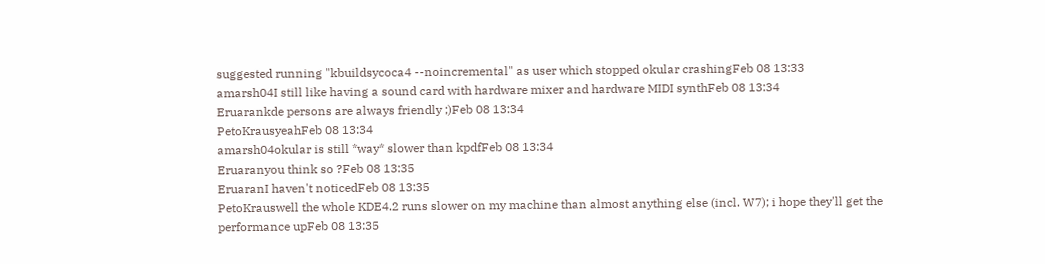suggested running "kbuildsycoca4 --noincremental" as user which stopped okular crashingFeb 08 13:33
amarsh04I still like having a sound card with hardware mixer and hardware MIDI synthFeb 08 13:34
Eruarankde persons are always friendly ;)Feb 08 13:34
PetoKrausyeahFeb 08 13:34
amarsh04okular is still *way* slower than kpdfFeb 08 13:34
Eruaranyou think so ?Feb 08 13:35
EruaranI haven't noticedFeb 08 13:35
PetoKrauswell the whole KDE4.2 runs slower on my machine than almost anything else (incl. W7); i hope they'll get the performance upFeb 08 13:35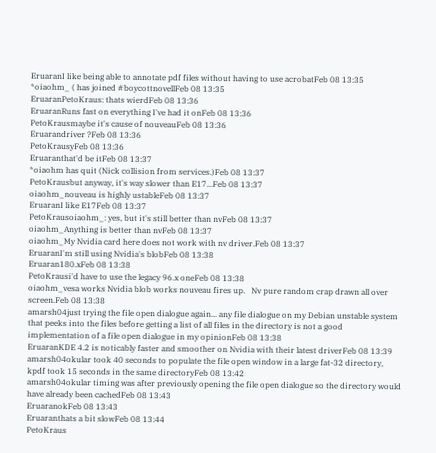EruaranI like being able to annotate pdf files without having to use acrobatFeb 08 13:35
*oiaohm_ ( has joined #boycottnovellFeb 08 13:35
EruaranPetoKraus: thats wierdFeb 08 13:36
EruaranRuns fast on everything I've had it onFeb 08 13:36
PetoKrausmaybe it's cause of nouveauFeb 08 13:36
Eruarandriver ?Feb 08 13:36
PetoKrausyFeb 08 13:36
Eruaranthat'd be itFeb 08 13:37
*oiaohm has quit (Nick collision from services.)Feb 08 13:37
PetoKrausbut anyway, it's way slower than E17...Feb 08 13:37
oiaohm_nouveau is highly ustableFeb 08 13:37
EruaranI like E17Feb 08 13:37
PetoKrausoiaohm_: yes, but it's still better than nvFeb 08 13:37
oiaohm_Anything is better than nvFeb 08 13:37
oiaohm_My Nvidia card here does not work with nv driver.Feb 08 13:37
EruaranI'm still using Nvidia's blobFeb 08 13:38
Eruaran180.xFeb 08 13:38
PetoKrausi'd have to use the legacy 96.x oneFeb 08 13:38
oiaohm_vesa works Nvidia blob works nouveau fires up.   Nv pure random crap drawn all over screen.Feb 08 13:38
amarsh04just trying the file open dialogue again... any file dialogue on my Debian unstable system that peeks into the files before getting a list of all files in the directory is not a good implementation of a file open dialogue in my opinionFeb 08 13:38
EruaranKDE 4.2 is noticably faster and smoother on Nvidia with their latest driverFeb 08 13:39
amarsh04okular took 40 seconds to populate the file open window in a large fat-32 directory, kpdf took 15 seconds in the same directoryFeb 08 13:42
amarsh04okular timing was after previously opening the file open dialogue so the directory would have already been cachedFeb 08 13:43
EruaranokFeb 08 13:43
Eruaranthats a bit slowFeb 08 13:44
PetoKraus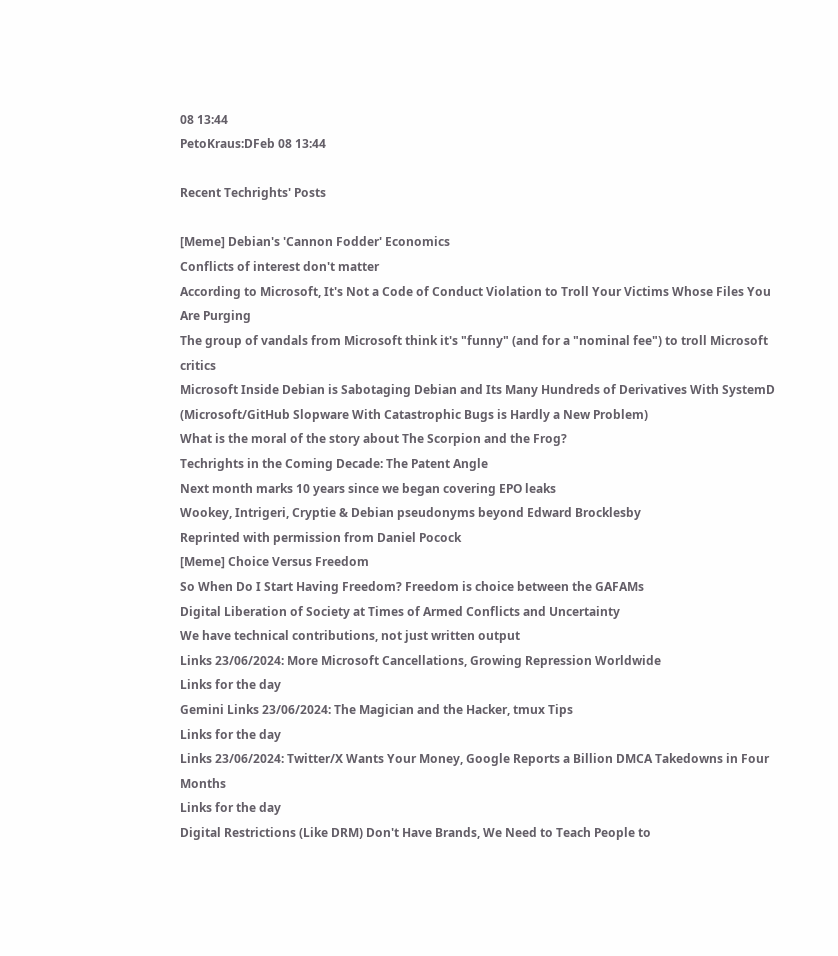08 13:44
PetoKraus:DFeb 08 13:44

Recent Techrights' Posts

[Meme] Debian's 'Cannon Fodder' Economics
Conflicts of interest don't matter
According to Microsoft, It's Not a Code of Conduct Violation to Troll Your Victims Whose Files You Are Purging
The group of vandals from Microsoft think it's "funny" (and for a "nominal fee") to troll Microsoft critics
Microsoft Inside Debian is Sabotaging Debian and Its Many Hundreds of Derivatives With SystemD (Microsoft/GitHub Slopware With Catastrophic Bugs is Hardly a New Problem)
What is the moral of the story about The Scorpion and the Frog?
Techrights in the Coming Decade: The Patent Angle
Next month marks 10 years since we began covering EPO leaks
Wookey, Intrigeri, Cryptie & Debian pseudonyms beyond Edward Brocklesby
Reprinted with permission from Daniel Pocock
[Meme] Choice Versus Freedom
So When Do I Start Having Freedom? Freedom is choice between the GAFAMs
Digital Liberation of Society at Times of Armed Conflicts and Uncertainty
We have technical contributions, not just written output
Links 23/06/2024: More Microsoft Cancellations, Growing Repression Worldwide
Links for the day
Gemini Links 23/06/2024: The Magician and the Hacker, tmux Tips
Links for the day
Links 23/06/2024: Twitter/X Wants Your Money, Google Reports a Billion DMCA Takedowns in Four Months
Links for the day
Digital Restrictions (Like DRM) Don't Have Brands, We Need to Teach People to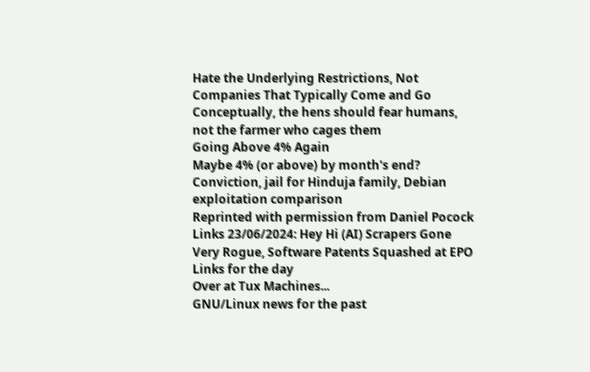Hate the Underlying Restrictions, Not Companies That Typically Come and Go
Conceptually, the hens should fear humans, not the farmer who cages them
Going Above 4% Again
Maybe 4% (or above) by month's end?
Conviction, jail for Hinduja family, Debian exploitation comparison
Reprinted with permission from Daniel Pocock
Links 23/06/2024: Hey Hi (AI) Scrapers Gone Very Rogue, Software Patents Squashed at EPO
Links for the day
Over at Tux Machines...
GNU/Linux news for the past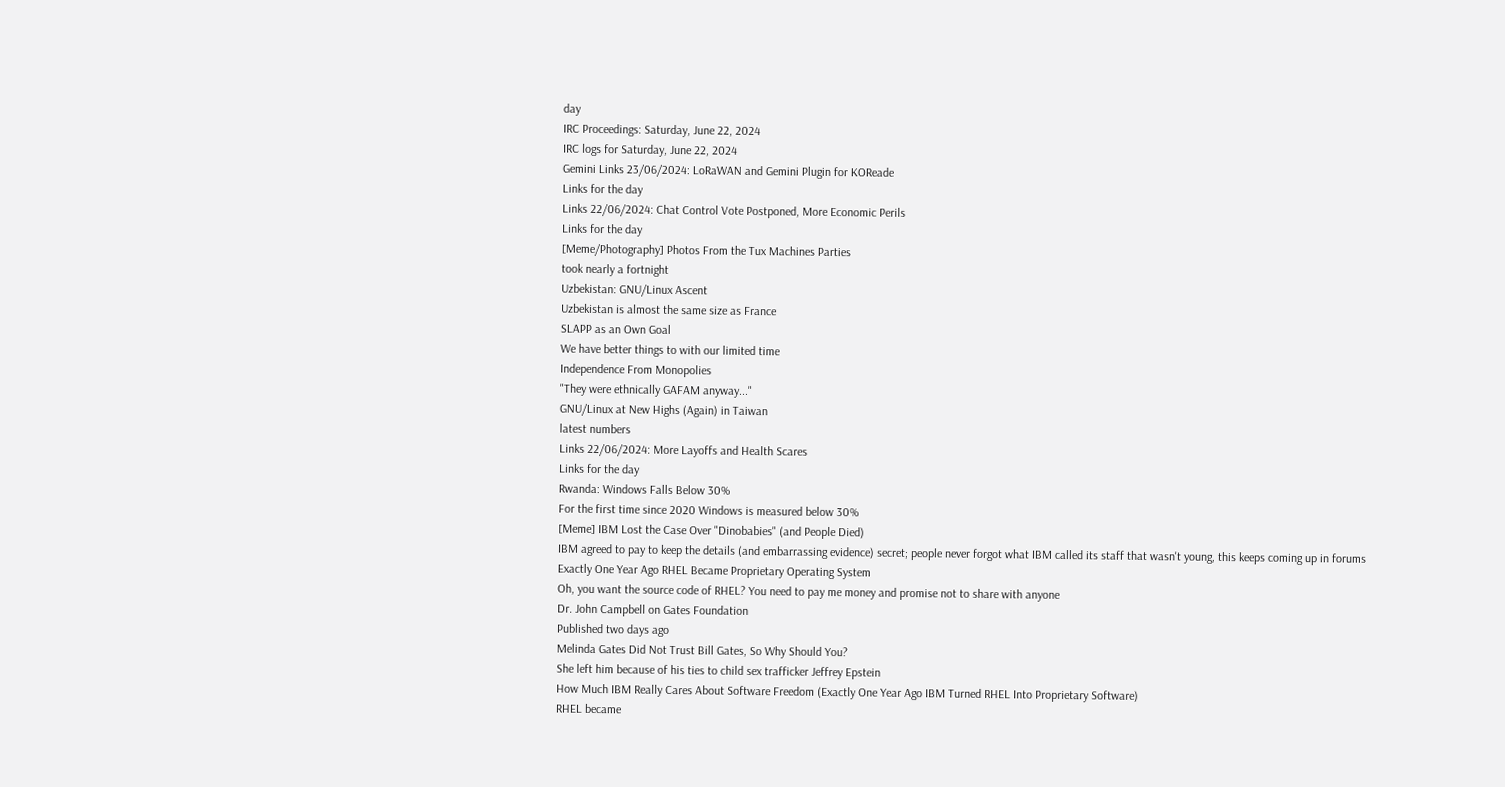day
IRC Proceedings: Saturday, June 22, 2024
IRC logs for Saturday, June 22, 2024
Gemini Links 23/06/2024: LoRaWAN and Gemini Plugin for KOReade
Links for the day
Links 22/06/2024: Chat Control Vote Postponed, More Economic Perils
Links for the day
[Meme/Photography] Photos From the Tux Machines Parties
took nearly a fortnight
Uzbekistan: GNU/Linux Ascent
Uzbekistan is almost the same size as France
SLAPP as an Own Goal
We have better things to with our limited time
Independence From Monopolies
"They were ethnically GAFAM anyway..."
GNU/Linux at New Highs (Again) in Taiwan
latest numbers
Links 22/06/2024: More Layoffs and Health Scares
Links for the day
Rwanda: Windows Falls Below 30%
For the first time since 2020 Windows is measured below 30%
[Meme] IBM Lost the Case Over "Dinobabies" (and People Died)
IBM agreed to pay to keep the details (and embarrassing evidence) secret; people never forgot what IBM called its staff that wasn't young, this keeps coming up in forums
Exactly One Year Ago RHEL Became Proprietary Operating System
Oh, you want the source code of RHEL? You need to pay me money and promise not to share with anyone
Dr. John Campbell on Gates Foundation
Published two days ago
Melinda Gates Did Not Trust Bill Gates, So Why Should You?
She left him because of his ties to child sex trafficker Jeffrey Epstein
How Much IBM Really Cares About Software Freedom (Exactly One Year Ago IBM Turned RHEL Into Proprietary Software)
RHEL became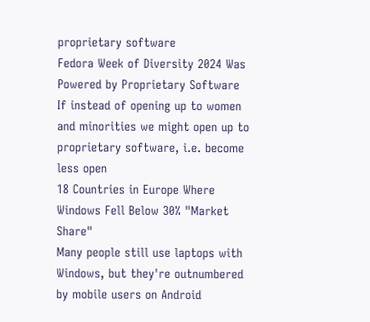proprietary software
Fedora Week of Diversity 2024 Was Powered by Proprietary Software
If instead of opening up to women and minorities we might open up to proprietary software, i.e. become less open
18 Countries in Europe Where Windows Fell Below 30% "Market Share"
Many people still use laptops with Windows, but they're outnumbered by mobile users on Android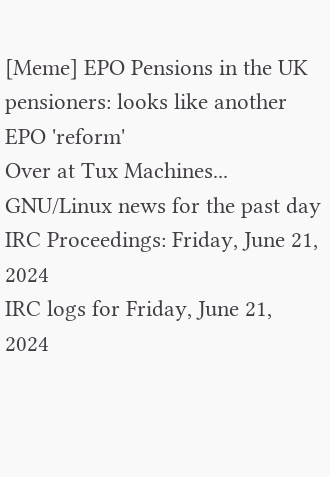[Meme] EPO Pensions in the UK
pensioners: looks like another EPO 'reform'
Over at Tux Machines...
GNU/Linux news for the past day
IRC Proceedings: Friday, June 21, 2024
IRC logs for Friday, June 21, 2024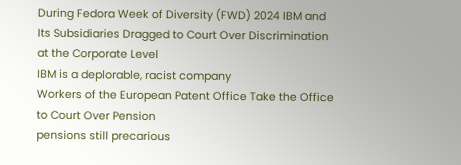During Fedora Week of Diversity (FWD) 2024 IBM and Its Subsidiaries Dragged to Court Over Discrimination at the Corporate Level
IBM is a deplorable, racist company
Workers of the European Patent Office Take the Office to Court Over Pension
pensions still precarious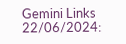Gemini Links 22/06/2024: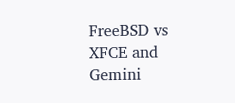FreeBSD vs XFCE and Gemini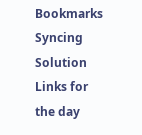Bookmarks Syncing Solution
Links for the day